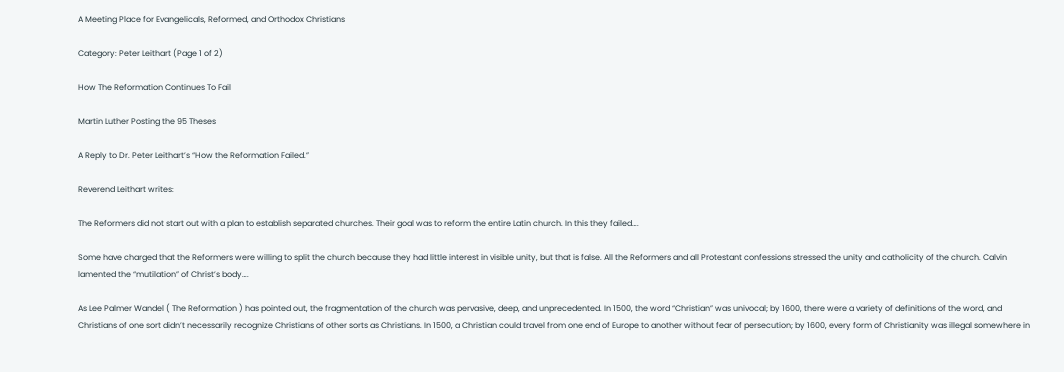A Meeting Place for Evangelicals, Reformed, and Orthodox Christians

Category: Peter Leithart (Page 1 of 2)

How The Reformation Continues To Fail

Martin Luther Posting the 95 Theses

A Reply to Dr. Peter Leithart’s “How the Reformation Failed.”

Reverend Leithart writes:

The Reformers did not start out with a plan to establish separated churches. Their goal was to reform the entire Latin church. In this they failed….

Some have charged that the Reformers were willing to split the church because they had little interest in visible unity, but that is false. All the Reformers and all Protestant confessions stressed the unity and catholicity of the church. Calvin lamented the “mutilation” of Christ’s body….

As Lee Palmer Wandel ( The Reformation ) has pointed out, the fragmentation of the church was pervasive, deep, and unprecedented. In 1500, the word “Christian” was univocal; by 1600, there were a variety of definitions of the word, and Christians of one sort didn’t necessarily recognize Christians of other sorts as Christians. In 1500, a Christian could travel from one end of Europe to another without fear of persecution; by 1600, every form of Christianity was illegal somewhere in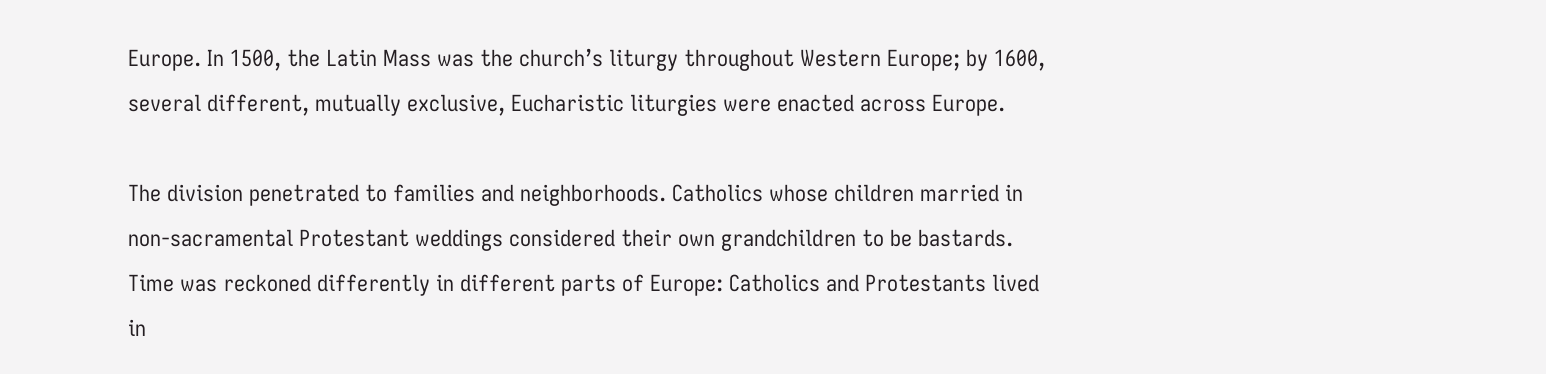Europe. In 1500, the Latin Mass was the church’s liturgy throughout Western Europe; by 1600, several different, mutually exclusive, Eucharistic liturgies were enacted across Europe.

The division penetrated to families and neighborhoods. Catholics whose children married in non-sacramental Protestant weddings considered their own grandchildren to be bastards. Time was reckoned differently in different parts of Europe: Catholics and Protestants lived in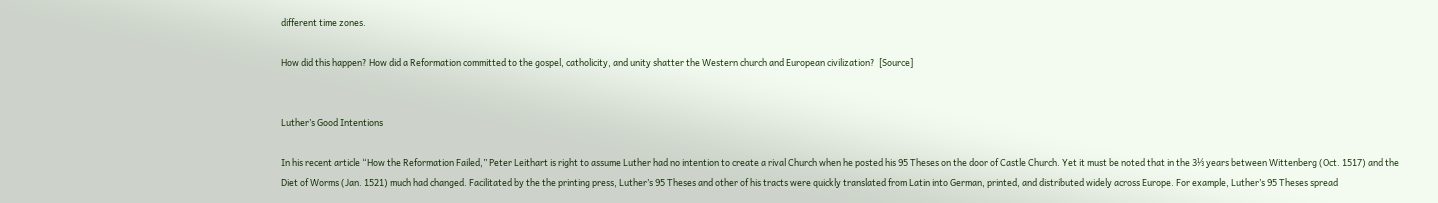different time zones.

How did this happen? How did a Reformation committed to the gospel, catholicity, and unity shatter the Western church and European civilization?  [Source]


Luther’s Good Intentions

In his recent article “How the Reformation Failed,” Peter Leithart is right to assume Luther had no intention to create a rival Church when he posted his 95 Theses on the door of Castle Church. Yet it must be noted that in the 3⅓ years between Wittenberg (Oct. 1517) and the Diet of Worms (Jan. 1521) much had changed. Facilitated by the the printing press, Luther’s 95 Theses and other of his tracts were quickly translated from Latin into German, printed, and distributed widely across Europe. For example, Luther’s 95 Theses spread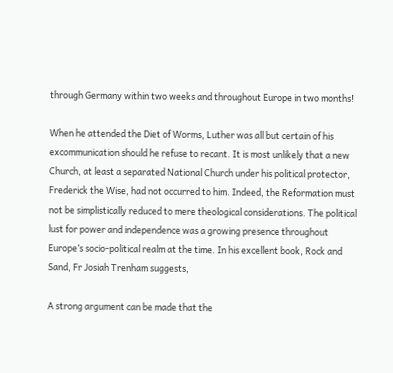through Germany within two weeks and throughout Europe in two months!

When he attended the Diet of Worms, Luther was all but certain of his excommunication should he refuse to recant. It is most unlikely that a new Church, at least a separated National Church under his political protector, Frederick the Wise, had not occurred to him. Indeed, the Reformation must not be simplistically reduced to mere theological considerations. The political lust for power and independence was a growing presence throughout Europe’s socio-political realm at the time. In his excellent book, Rock and Sand, Fr Josiah Trenham suggests,

A strong argument can be made that the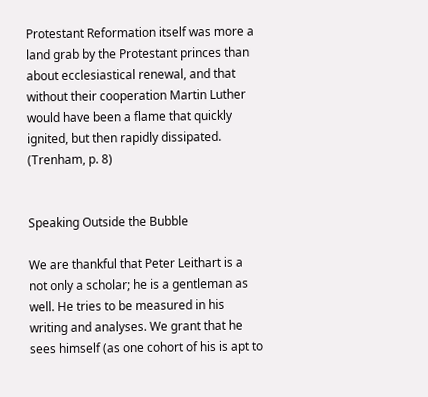Protestant Reformation itself was more a land grab by the Protestant princes than about ecclesiastical renewal, and that without their cooperation Martin Luther would have been a flame that quickly ignited, but then rapidly dissipated. (Trenham, p. 8)


Speaking Outside the Bubble

We are thankful that Peter Leithart is a not only a scholar; he is a gentleman as well. He tries to be measured in his writing and analyses. We grant that he sees himself (as one cohort of his is apt to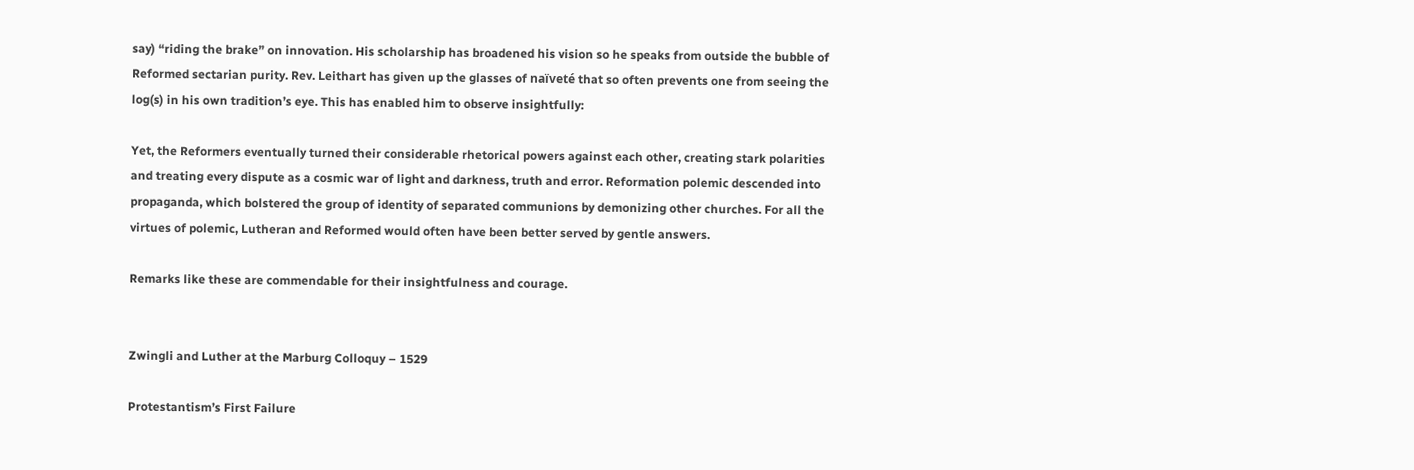say) “riding the brake” on innovation. His scholarship has broadened his vision so he speaks from outside the bubble of Reformed sectarian purity. Rev. Leithart has given up the glasses of naïveté that so often prevents one from seeing the log(s) in his own tradition’s eye. This has enabled him to observe insightfully:

Yet, the Reformers eventually turned their considerable rhetorical powers against each other, creating stark polarities and treating every dispute as a cosmic war of light and darkness, truth and error. Reformation polemic descended into propaganda, which bolstered the group of identity of separated communions by demonizing other churches. For all the virtues of polemic, Lutheran and Reformed would often have been better served by gentle answers.

Remarks like these are commendable for their insightfulness and courage.


Zwingli and Luther at the Marburg Colloquy – 1529

Protestantism’s First Failure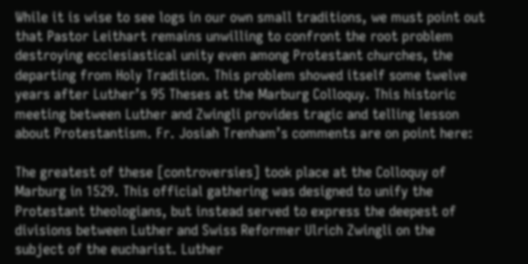While it is wise to see logs in our own small traditions, we must point out that Pastor Leithart remains unwilling to confront the root problem destroying ecclesiastical unity even among Protestant churches, the departing from Holy Tradition. This problem showed itself some twelve years after Luther’s 95 Theses at the Marburg Colloquy. This historic meeting between Luther and Zwingli provides tragic and telling lesson about Protestantism. Fr. Josiah Trenham’s comments are on point here:

The greatest of these [controversies] took place at the Colloquy of Marburg in 1529. This official gathering was designed to unify the Protestant theologians, but instead served to express the deepest of divisions between Luther and Swiss Reformer Ulrich Zwingli on the subject of the eucharist. Luther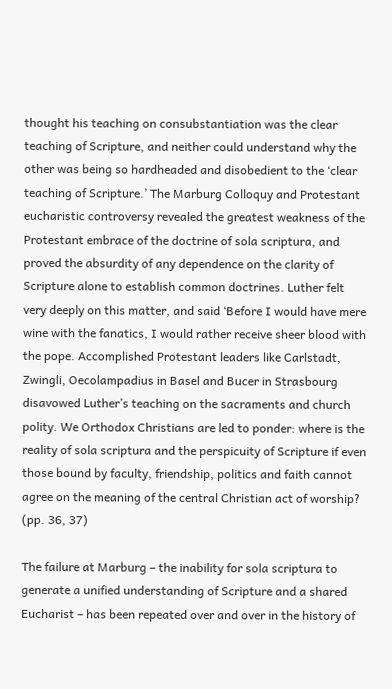thought his teaching on consubstantiation was the clear teaching of Scripture, and neither could understand why the other was being so hardheaded and disobedient to the ‘clear teaching of Scripture.’ The Marburg Colloquy and Protestant eucharistic controversy revealed the greatest weakness of the Protestant embrace of the doctrine of sola scriptura, and proved the absurdity of any dependence on the clarity of Scripture alone to establish common doctrines. Luther felt very deeply on this matter, and said ‘Before I would have mere wine with the fanatics, I would rather receive sheer blood with the pope. Accomplished Protestant leaders like Carlstadt, Zwingli, Oecolampadius in Basel and Bucer in Strasbourg disavowed Luther’s teaching on the sacraments and church polity. We Orthodox Christians are led to ponder: where is the reality of sola scriptura and the perspicuity of Scripture if even those bound by faculty, friendship, politics and faith cannot agree on the meaning of the central Christian act of worship? (pp. 36, 37)

The failure at Marburg – the inability for sola scriptura to generate a unified understanding of Scripture and a shared Eucharist – has been repeated over and over in the history of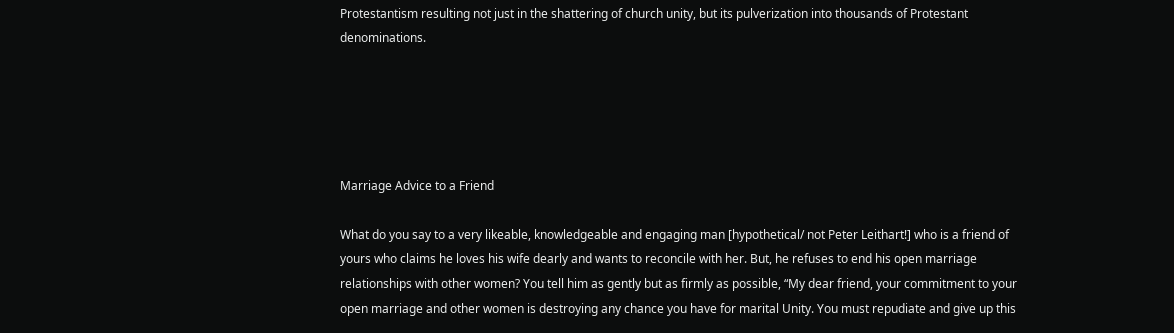Protestantism resulting not just in the shattering of church unity, but its pulverization into thousands of Protestant denominations.





Marriage Advice to a Friend

What do you say to a very likeable, knowledgeable and engaging man [hypothetical/ not Peter Leithart!] who is a friend of yours who claims he loves his wife dearly and wants to reconcile with her. But, he refuses to end his open marriage relationships with other women? You tell him as gently but as firmly as possible, “My dear friend, your commitment to your open marriage and other women is destroying any chance you have for marital Unity. You must repudiate and give up this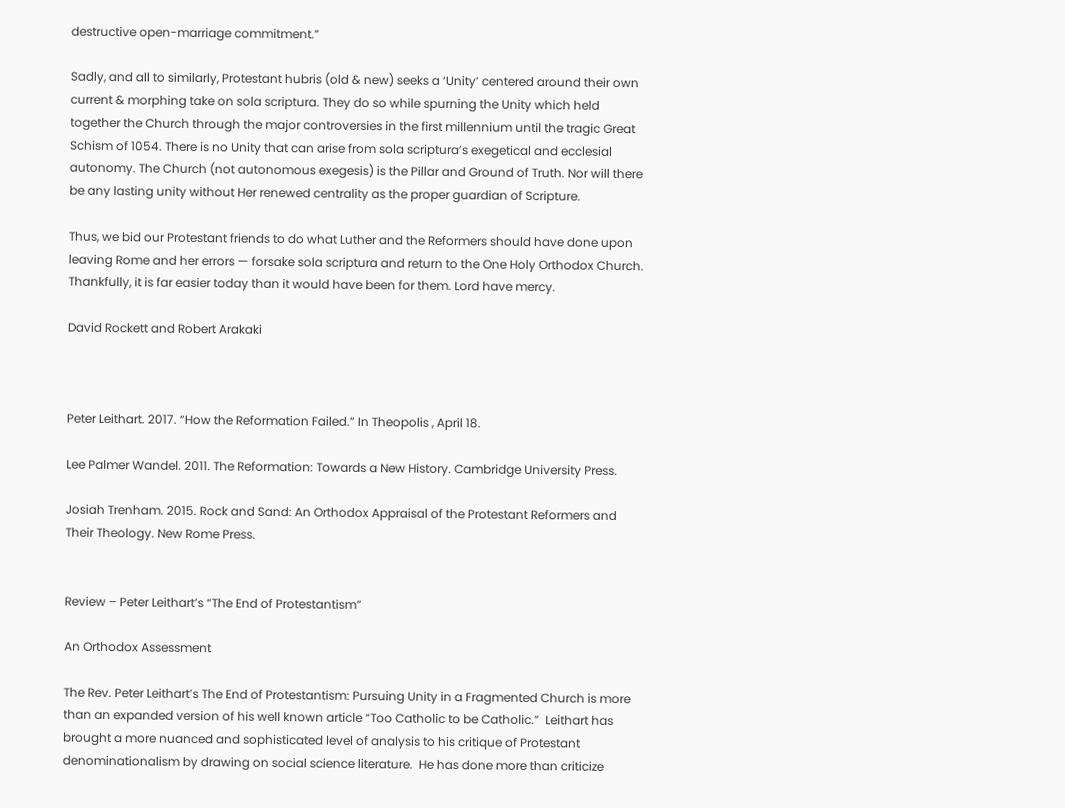destructive open-marriage commitment.”

Sadly, and all to similarly, Protestant hubris (old & new) seeks a ‘Unity’ centered around their own current & morphing take on sola scriptura. They do so while spurning the Unity which held together the Church through the major controversies in the first millennium until the tragic Great Schism of 1054. There is no Unity that can arise from sola scriptura’s exegetical and ecclesial autonomy. The Church (not autonomous exegesis) is the Pillar and Ground of Truth. Nor will there be any lasting unity without Her renewed centrality as the proper guardian of Scripture.

Thus, we bid our Protestant friends to do what Luther and the Reformers should have done upon leaving Rome and her errors — forsake sola scriptura and return to the One Holy Orthodox Church. Thankfully, it is far easier today than it would have been for them. Lord have mercy.

David Rockett and Robert Arakaki



Peter Leithart. 2017. “How the Reformation Failed.” In Theopolis , April 18.

Lee Palmer Wandel. 2011. The Reformation: Towards a New History. Cambridge University Press.

Josiah Trenham. 2015. Rock and Sand: An Orthodox Appraisal of the Protestant Reformers and Their Theology. New Rome Press.


Review – Peter Leithart’s “The End of Protestantism”

An Orthodox Assessment

The Rev. Peter Leithart’s The End of Protestantism: Pursuing Unity in a Fragmented Church is more than an expanded version of his well known article “Too Catholic to be Catholic.”  Leithart has brought a more nuanced and sophisticated level of analysis to his critique of Protestant denominationalism by drawing on social science literature.  He has done more than criticize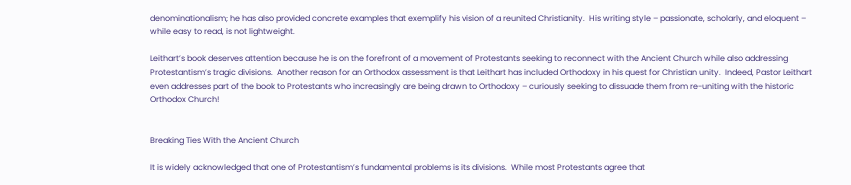denominationalism; he has also provided concrete examples that exemplify his vision of a reunited Christianity.  His writing style – passionate, scholarly, and eloquent – while easy to read, is not lightweight.

Leithart’s book deserves attention because he is on the forefront of a movement of Protestants seeking to reconnect with the Ancient Church while also addressing Protestantism’s tragic divisions.  Another reason for an Orthodox assessment is that Leithart has included Orthodoxy in his quest for Christian unity.  Indeed, Pastor Leithart even addresses part of the book to Protestants who increasingly are being drawn to Orthodoxy – curiously seeking to dissuade them from re-uniting with the historic Orthodox Church!


Breaking Ties With the Ancient Church

It is widely acknowledged that one of Protestantism’s fundamental problems is its divisions.  While most Protestants agree that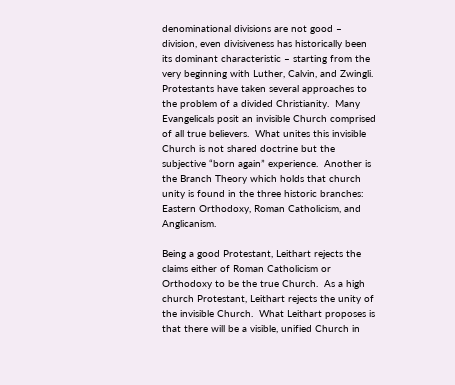denominational divisions are not good – division, even divisiveness has historically been its dominant characteristic – starting from the very beginning with Luther, Calvin, and Zwingli.  Protestants have taken several approaches to the problem of a divided Christianity.  Many Evangelicals posit an invisible Church comprised of all true believers.  What unites this invisible Church is not shared doctrine but the subjective “born again” experience.  Another is the Branch Theory which holds that church unity is found in the three historic branches: Eastern Orthodoxy, Roman Catholicism, and Anglicanism.

Being a good Protestant, Leithart rejects the claims either of Roman Catholicism or Orthodoxy to be the true Church.  As a high church Protestant, Leithart rejects the unity of the invisible Church.  What Leithart proposes is that there will be a visible, unified Church in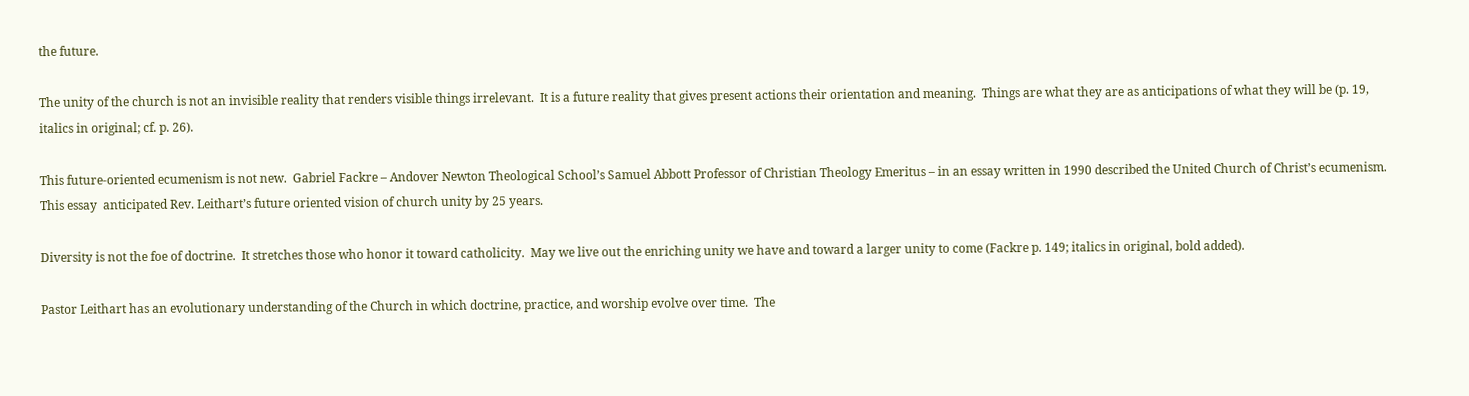the future.

The unity of the church is not an invisible reality that renders visible things irrelevant.  It is a future reality that gives present actions their orientation and meaning.  Things are what they are as anticipations of what they will be (p. 19, italics in original; cf. p. 26).

This future-oriented ecumenism is not new.  Gabriel Fackre – Andover Newton Theological School’s Samuel Abbott Professor of Christian Theology Emeritus – in an essay written in 1990 described the United Church of Christ’s ecumenism.  This essay  anticipated Rev. Leithart’s future oriented vision of church unity by 25 years.

Diversity is not the foe of doctrine.  It stretches those who honor it toward catholicity.  May we live out the enriching unity we have and toward a larger unity to come (Fackre p. 149; italics in original, bold added).

Pastor Leithart has an evolutionary understanding of the Church in which doctrine, practice, and worship evolve over time.  The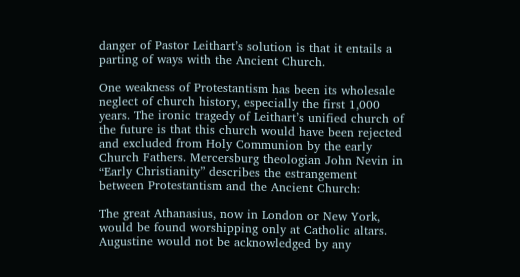danger of Pastor Leithart’s solution is that it entails a parting of ways with the Ancient Church.

One weakness of Protestantism has been its wholesale neglect of church history, especially the first 1,000 years. The ironic tragedy of Leithart’s unified church of the future is that this church would have been rejected and excluded from Holy Communion by the early Church Fathers. Mercersburg theologian John Nevin in “Early Christianity” describes the estrangement between Protestantism and the Ancient Church:

The great Athanasius, now in London or New York, would be found worshipping only at Catholic altars.  Augustine would not be acknowledged by any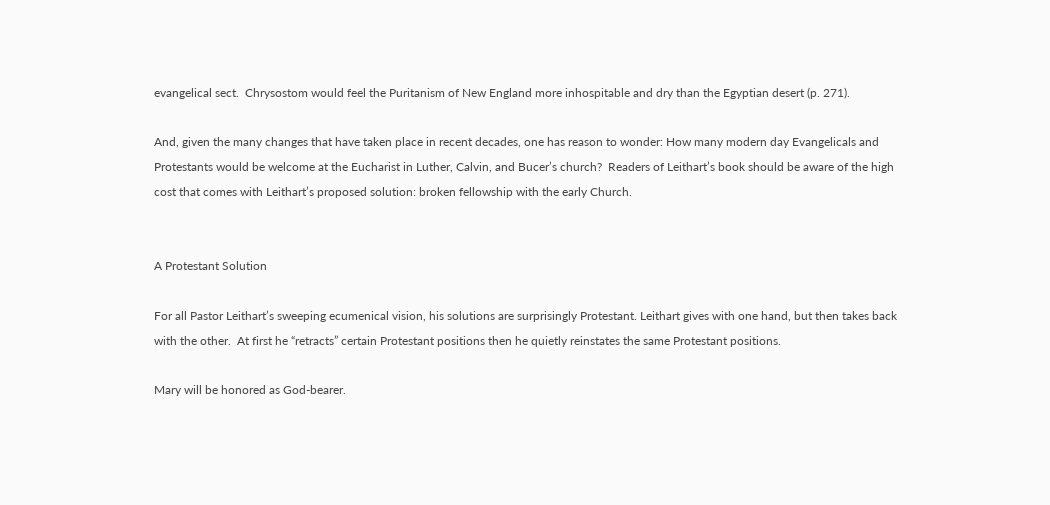evangelical sect.  Chrysostom would feel the Puritanism of New England more inhospitable and dry than the Egyptian desert (p. 271).

And, given the many changes that have taken place in recent decades, one has reason to wonder: How many modern day Evangelicals and Protestants would be welcome at the Eucharist in Luther, Calvin, and Bucer’s church?  Readers of Leithart’s book should be aware of the high cost that comes with Leithart’s proposed solution: broken fellowship with the early Church.


A Protestant Solution

For all Pastor Leithart’s sweeping ecumenical vision, his solutions are surprisingly Protestant. Leithart gives with one hand, but then takes back with the other.  At first he “retracts” certain Protestant positions then he quietly reinstates the same Protestant positions.

Mary will be honored as God-bearer.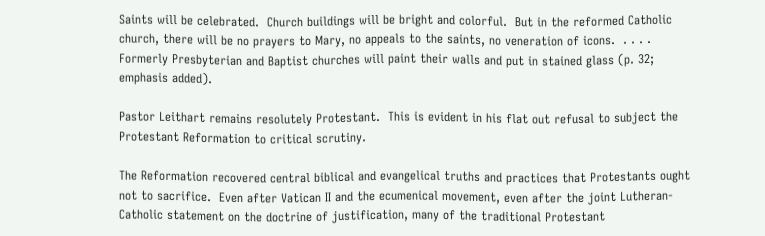Saints will be celebrated.  Church buildings will be bright and colorful.  But in the reformed Catholic church, there will be no prayers to Mary, no appeals to the saints, no veneration of icons.  . . . .  Formerly Presbyterian and Baptist churches will paint their walls and put in stained glass (p. 32; emphasis added).

Pastor Leithart remains resolutely Protestant.  This is evident in his flat out refusal to subject the Protestant Reformation to critical scrutiny.

The Reformation recovered central biblical and evangelical truths and practices that Protestants ought not to sacrifice.  Even after Vatican II and the ecumenical movement, even after the joint Lutheran-Catholic statement on the doctrine of justification, many of the traditional Protestant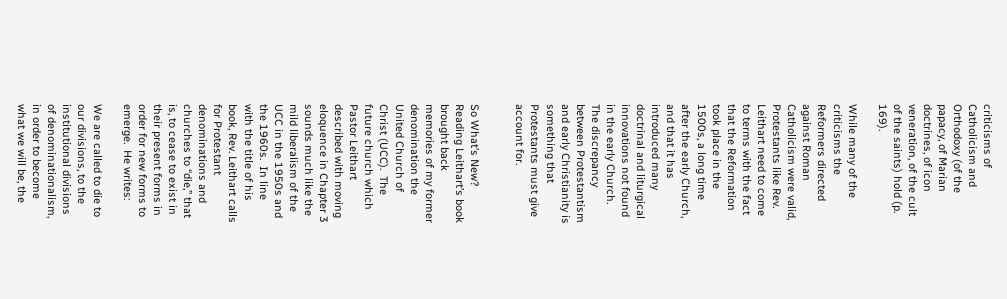criticisms of Catholicism and Orthodoxy (of the papacy, of Marian doctrines, of icon veneration, of the cult of the saints) hold (p. 169).

While many of the criticisms the Reformers directed against Roman Catholicism were valid, Protestants like Rev. Leithart need to come to terms with the fact that the Reformation took place in the 1500s, a long time after the early Church, and that it has introduced many doctrinal and liturgical innovations not found in the early Church.  The discrepancy between Protestantism and early Christianity is something that Protestants must give account for.


So What’s New?
Reading Leithart’s book brought back memories of my former denomination the United Church of Christ (UCC).  The future church which Pastor Leithart described with moving eloquence in Chapter 3 sounds much like the mild liberalism of the UCC in the 1950s and the 1960s.  In line with the title of his book, Rev. Leithart calls for Protestant denominations and churches to “die,” that is, to cease to exist in their present forms in order for new forms to emerge.  He writes:

We are called to die to our divisions, to the institutional divisions of denominationalism, in order to become what we will be, the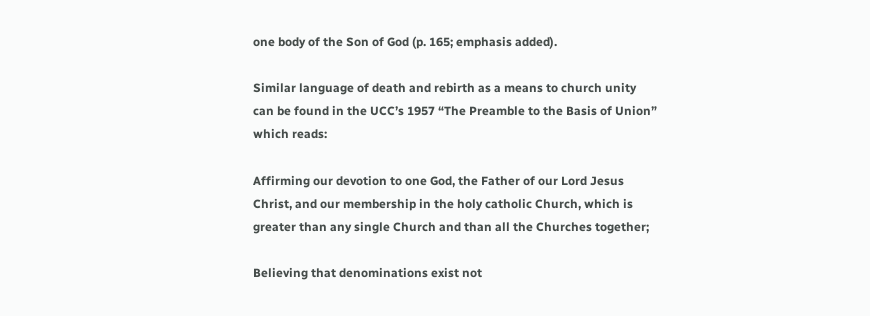one body of the Son of God (p. 165; emphasis added).

Similar language of death and rebirth as a means to church unity can be found in the UCC’s 1957 “The Preamble to the Basis of Union” which reads:

Affirming our devotion to one God, the Father of our Lord Jesus Christ, and our membership in the holy catholic Church, which is greater than any single Church and than all the Churches together;

Believing that denominations exist not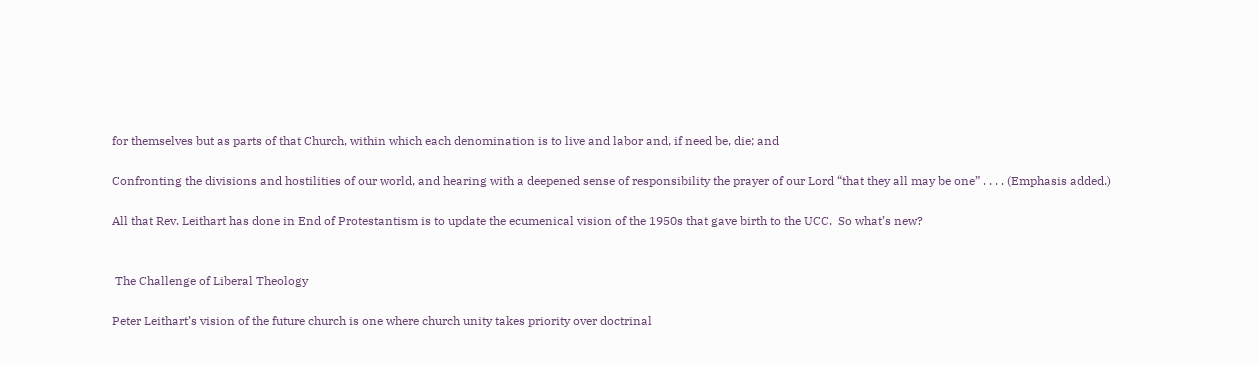for themselves but as parts of that Church, within which each denomination is to live and labor and, if need be, die; and

Confronting the divisions and hostilities of our world, and hearing with a deepened sense of responsibility the prayer of our Lord “that they all may be one” . . . . (Emphasis added.)

All that Rev. Leithart has done in End of Protestantism is to update the ecumenical vision of the 1950s that gave birth to the UCC.  So what’s new?


 The Challenge of Liberal Theology

Peter Leithart’s vision of the future church is one where church unity takes priority over doctrinal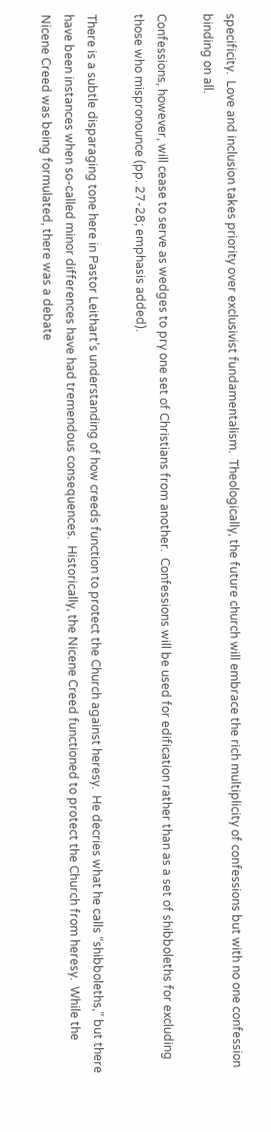specificity.  Love and inclusion takes priority over exclusivist fundamentalism.  Theologically, the future church will embrace the rich multiplicity of confessions but with no one confession binding on all.

Confessions, however, will cease to serve as wedges to pry one set of Christians from another.  Confessions will be used for edification rather than as a set of shibboleths for excluding those who mispronounce (pp. 27-28; emphasis added).

There is a subtle disparaging tone here in Pastor Leithart’s understanding of how creeds function to protect the Church against heresy.  He decries what he calls “shibboleths,” but there have been instances when so-called minor differences have had tremendous consequences.  Historically, the Nicene Creed functioned to protect the Church from heresy.  While the Nicene Creed was being formulated, there was a debate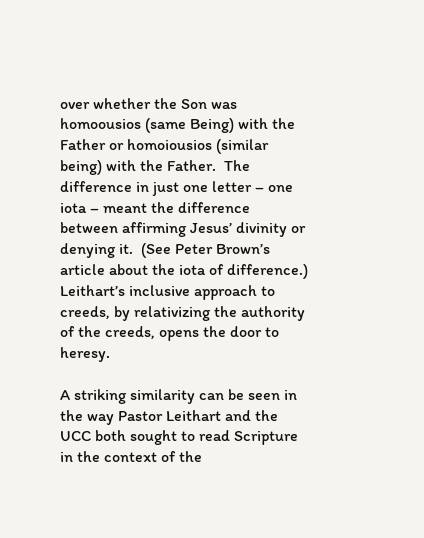over whether the Son was homoousios (same Being) with the Father or homoiousios (similar being) with the Father.  The difference in just one letter – one iota – meant the difference between affirming Jesus’ divinity or denying it.  (See Peter Brown’s article about the iota of difference.)  Leithart’s inclusive approach to creeds, by relativizing the authority of the creeds, opens the door to heresy.

A striking similarity can be seen in the way Pastor Leithart and the UCC both sought to read Scripture in the context of the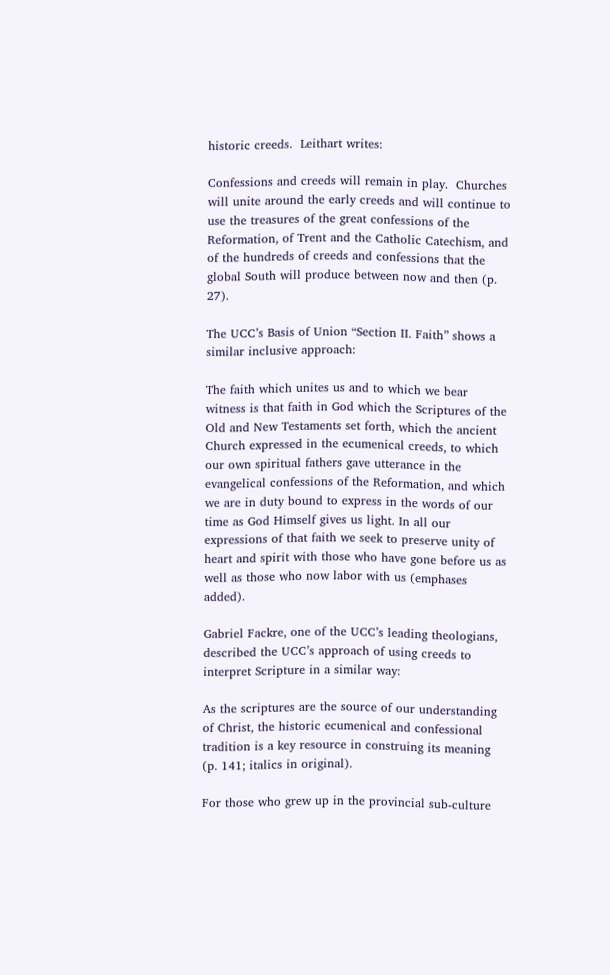historic creeds.  Leithart writes:

Confessions and creeds will remain in play.  Churches will unite around the early creeds and will continue to use the treasures of the great confessions of the Reformation, of Trent and the Catholic Catechism, and of the hundreds of creeds and confessions that the global South will produce between now and then (p. 27).

The UCC’s Basis of Union “Section II. Faith” shows a similar inclusive approach:

The faith which unites us and to which we bear witness is that faith in God which the Scriptures of the Old and New Testaments set forth, which the ancient Church expressed in the ecumenical creeds, to which our own spiritual fathers gave utterance in the evangelical confessions of the Reformation, and which we are in duty bound to express in the words of our time as God Himself gives us light. In all our expressions of that faith we seek to preserve unity of heart and spirit with those who have gone before us as well as those who now labor with us (emphases added).

Gabriel Fackre, one of the UCC’s leading theologians, described the UCC’s approach of using creeds to interpret Scripture in a similar way:

As the scriptures are the source of our understanding of Christ, the historic ecumenical and confessional tradition is a key resource in construing its meaning (p. 141; italics in original).

For those who grew up in the provincial sub-culture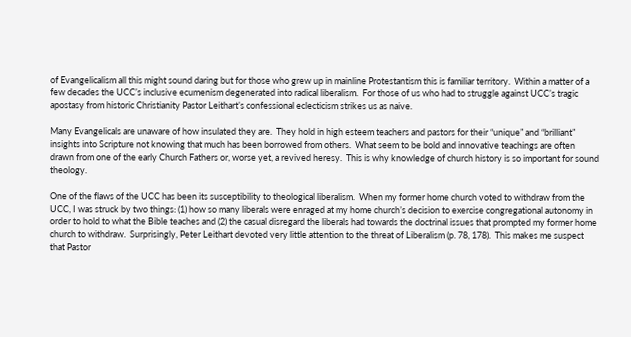of Evangelicalism all this might sound daring but for those who grew up in mainline Protestantism this is familiar territory.  Within a matter of a few decades the UCC’s inclusive ecumenism degenerated into radical liberalism.  For those of us who had to struggle against UCC’s tragic apostasy from historic Christianity Pastor Leithart’s confessional eclecticism strikes us as naive.

Many Evangelicals are unaware of how insulated they are.  They hold in high esteem teachers and pastors for their “unique” and “brilliant” insights into Scripture not knowing that much has been borrowed from others.  What seem to be bold and innovative teachings are often drawn from one of the early Church Fathers or, worse yet, a revived heresy.  This is why knowledge of church history is so important for sound theology.

One of the flaws of the UCC has been its susceptibility to theological liberalism.  When my former home church voted to withdraw from the UCC, I was struck by two things: (1) how so many liberals were enraged at my home church’s decision to exercise congregational autonomy in order to hold to what the Bible teaches and (2) the casual disregard the liberals had towards the doctrinal issues that prompted my former home church to withdraw.  Surprisingly, Peter Leithart devoted very little attention to the threat of Liberalism (p. 78, 178).  This makes me suspect that Pastor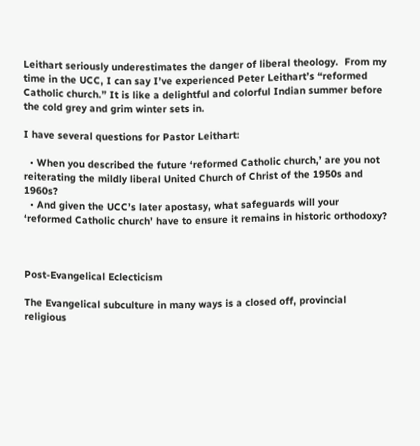Leithart seriously underestimates the danger of liberal theology.  From my time in the UCC, I can say I’ve experienced Peter Leithart’s “reformed Catholic church.” It is like a delightful and colorful Indian summer before the cold grey and grim winter sets in.

I have several questions for Pastor Leithart:

  • When you described the future ‘reformed Catholic church,’ are you not reiterating the mildly liberal United Church of Christ of the 1950s and 1960s?
  • And given the UCC’s later apostasy, what safeguards will your ‘reformed Catholic church’ have to ensure it remains in historic orthodoxy?



Post-Evangelical Eclecticism

The Evangelical subculture in many ways is a closed off, provincial religious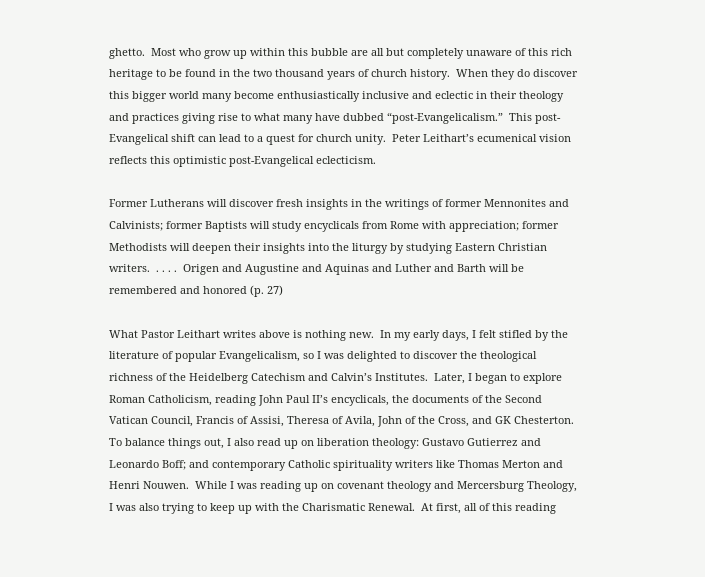ghetto.  Most who grow up within this bubble are all but completely unaware of this rich heritage to be found in the two thousand years of church history.  When they do discover this bigger world many become enthusiastically inclusive and eclectic in their theology and practices giving rise to what many have dubbed “post-Evangelicalism.”  This post-Evangelical shift can lead to a quest for church unity.  Peter Leithart’s ecumenical vision reflects this optimistic post-Evangelical eclecticism.

Former Lutherans will discover fresh insights in the writings of former Mennonites and Calvinists; former Baptists will study encyclicals from Rome with appreciation; former Methodists will deepen their insights into the liturgy by studying Eastern Christian writers.  . . . .  Origen and Augustine and Aquinas and Luther and Barth will be remembered and honored (p. 27)

What Pastor Leithart writes above is nothing new.  In my early days, I felt stifled by the literature of popular Evangelicalism, so I was delighted to discover the theological richness of the Heidelberg Catechism and Calvin’s Institutes.  Later, I began to explore Roman Catholicism, reading John Paul II’s encyclicals, the documents of the Second Vatican Council, Francis of Assisi, Theresa of Avila, John of the Cross, and GK Chesterton.  To balance things out, I also read up on liberation theology: Gustavo Gutierrez and Leonardo Boff; and contemporary Catholic spirituality writers like Thomas Merton and Henri Nouwen.  While I was reading up on covenant theology and Mercersburg Theology, I was also trying to keep up with the Charismatic Renewal.  At first, all of this reading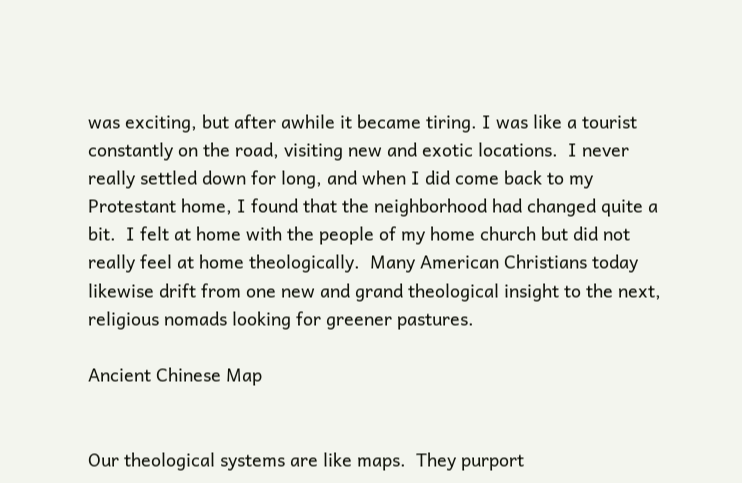was exciting, but after awhile it became tiring. I was like a tourist constantly on the road, visiting new and exotic locations.  I never really settled down for long, and when I did come back to my Protestant home, I found that the neighborhood had changed quite a bit.  I felt at home with the people of my home church but did not really feel at home theologically.  Many American Christians today likewise drift from one new and grand theological insight to the next, religious nomads looking for greener pastures.

Ancient Chinese Map


Our theological systems are like maps.  They purport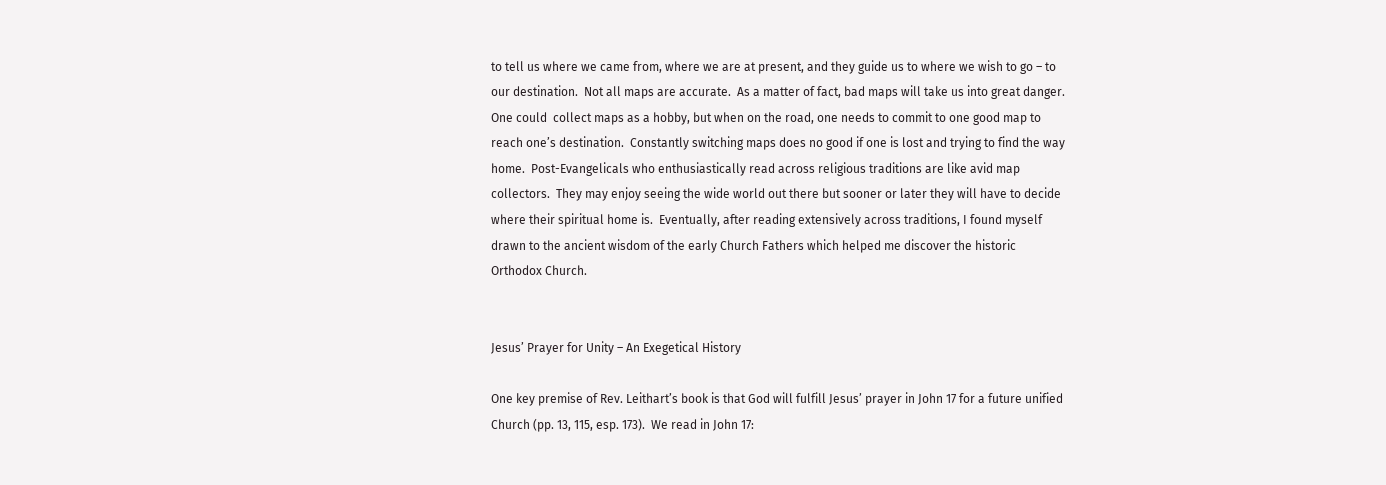to tell us where we came from, where we are at present, and they guide us to where we wish to go – to our destination.  Not all maps are accurate.  As a matter of fact, bad maps will take us into great danger.  One could  collect maps as a hobby, but when on the road, one needs to commit to one good map to reach one’s destination.  Constantly switching maps does no good if one is lost and trying to find the way home.  Post-Evangelicals who enthusiastically read across religious traditions are like avid map collectors.  They may enjoy seeing the wide world out there but sooner or later they will have to decide where their spiritual home is.  Eventually, after reading extensively across traditions, I found myself drawn to the ancient wisdom of the early Church Fathers which helped me discover the historic Orthodox Church.


Jesus’ Prayer for Unity – An Exegetical History

One key premise of Rev. Leithart’s book is that God will fulfill Jesus’ prayer in John 17 for a future unified Church (pp. 13, 115, esp. 173).  We read in John 17: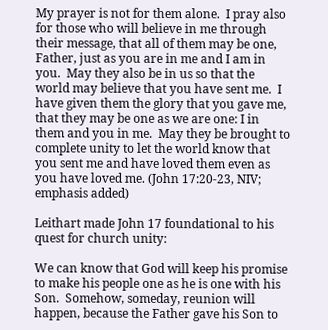My prayer is not for them alone.  I pray also for those who will believe in me through their message, that all of them may be one, Father, just as you are in me and I am in you.  May they also be in us so that the world may believe that you have sent me.  I have given them the glory that you gave me, that they may be one as we are one: I in them and you in me.  May they be brought to complete unity to let the world know that you sent me and have loved them even as you have loved me. (John 17:20-23, NIV; emphasis added)

Leithart made John 17 foundational to his quest for church unity:

We can know that God will keep his promise to make his people one as he is one with his Son.  Somehow, someday, reunion will happen, because the Father gave his Son to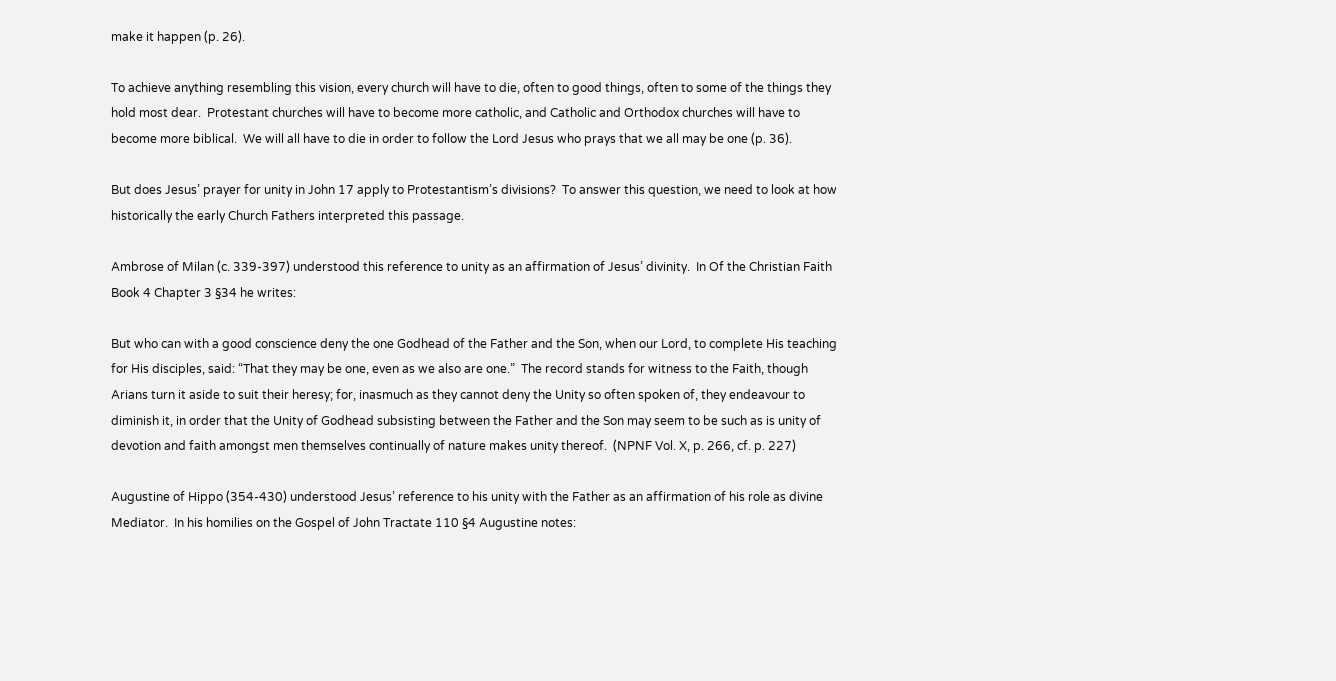make it happen (p. 26).

To achieve anything resembling this vision, every church will have to die, often to good things, often to some of the things they hold most dear.  Protestant churches will have to become more catholic, and Catholic and Orthodox churches will have to become more biblical.  We will all have to die in order to follow the Lord Jesus who prays that we all may be one (p. 36).

But does Jesus’ prayer for unity in John 17 apply to Protestantism’s divisions?  To answer this question, we need to look at how historically the early Church Fathers interpreted this passage.

Ambrose of Milan (c. 339-397) understood this reference to unity as an affirmation of Jesus’ divinity.  In Of the Christian Faith Book 4 Chapter 3 §34 he writes:

But who can with a good conscience deny the one Godhead of the Father and the Son, when our Lord, to complete His teaching for His disciples, said: “That they may be one, even as we also are one.”  The record stands for witness to the Faith, though Arians turn it aside to suit their heresy; for, inasmuch as they cannot deny the Unity so often spoken of, they endeavour to diminish it, in order that the Unity of Godhead subsisting between the Father and the Son may seem to be such as is unity of devotion and faith amongst men themselves continually of nature makes unity thereof.  (NPNF Vol. X, p. 266, cf. p. 227)

Augustine of Hippo (354-430) understood Jesus’ reference to his unity with the Father as an affirmation of his role as divine Mediator.  In his homilies on the Gospel of John Tractate 110 §4 Augustine notes: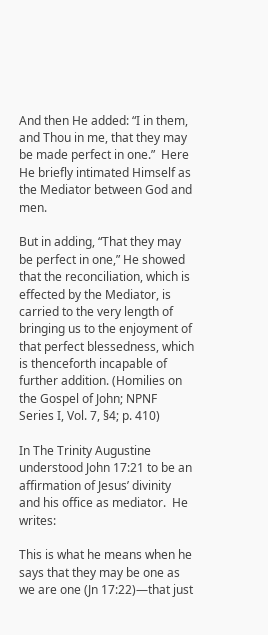And then He added: “I in them, and Thou in me, that they may be made perfect in one.”  Here He briefly intimated Himself as the Mediator between God and men.

But in adding, “That they may be perfect in one,” He showed that the reconciliation, which is effected by the Mediator, is carried to the very length of bringing us to the enjoyment of that perfect blessedness, which is thenceforth incapable of further addition. (Homilies on the Gospel of John; NPNF Series I, Vol. 7, §4; p. 410)

In The Trinity Augustine understood John 17:21 to be an affirmation of Jesus’ divinity and his office as mediator.  He writes:

This is what he means when he says that they may be one as we are one (Jn 17:22)—that just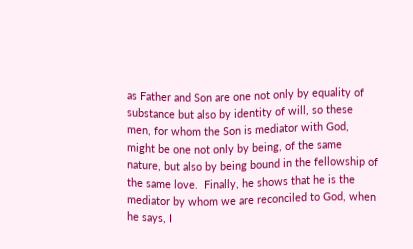as Father and Son are one not only by equality of substance but also by identity of will, so these men, for whom the Son is mediator with God, might be one not only by being, of the same nature, but also by being bound in the fellowship of the same love.  Finally, he shows that he is the mediator by whom we are reconciled to God, when he says, I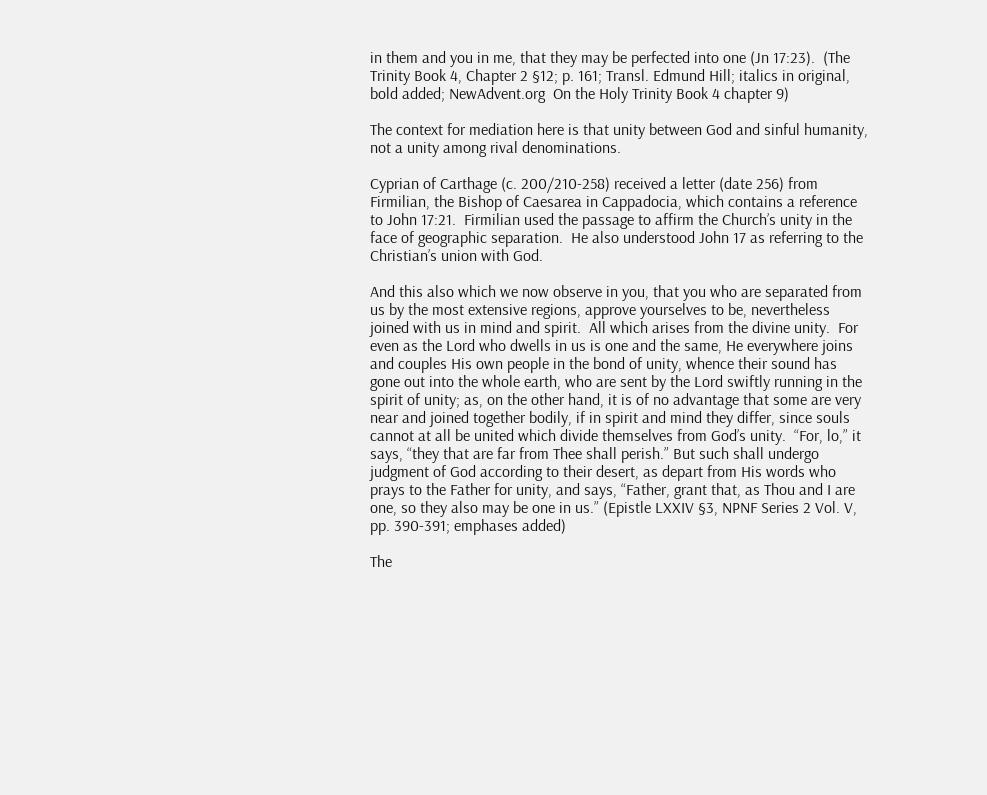in them and you in me, that they may be perfected into one (Jn 17:23).  (The Trinity Book 4, Chapter 2 §12; p. 161; Transl. Edmund Hill; italics in original, bold added; NewAdvent.org  On the Holy Trinity Book 4 chapter 9)

The context for mediation here is that unity between God and sinful humanity, not a unity among rival denominations.

Cyprian of Carthage (c. 200/210-258) received a letter (date 256) from Firmilian, the Bishop of Caesarea in Cappadocia, which contains a reference to John 17:21.  Firmilian used the passage to affirm the Church’s unity in the face of geographic separation.  He also understood John 17 as referring to the Christian’s union with God.

And this also which we now observe in you, that you who are separated from us by the most extensive regions, approve yourselves to be, nevertheless joined with us in mind and spirit.  All which arises from the divine unity.  For even as the Lord who dwells in us is one and the same, He everywhere joins and couples His own people in the bond of unity, whence their sound has gone out into the whole earth, who are sent by the Lord swiftly running in the spirit of unity; as, on the other hand, it is of no advantage that some are very near and joined together bodily, if in spirit and mind they differ, since souls cannot at all be united which divide themselves from God’s unity.  “For, lo,” it says, “they that are far from Thee shall perish.” But such shall undergo judgment of God according to their desert, as depart from His words who prays to the Father for unity, and says, “Father, grant that, as Thou and I are one, so they also may be one in us.” (Epistle LXXIV §3, NPNF Series 2 Vol. V, pp. 390-391; emphases added)

The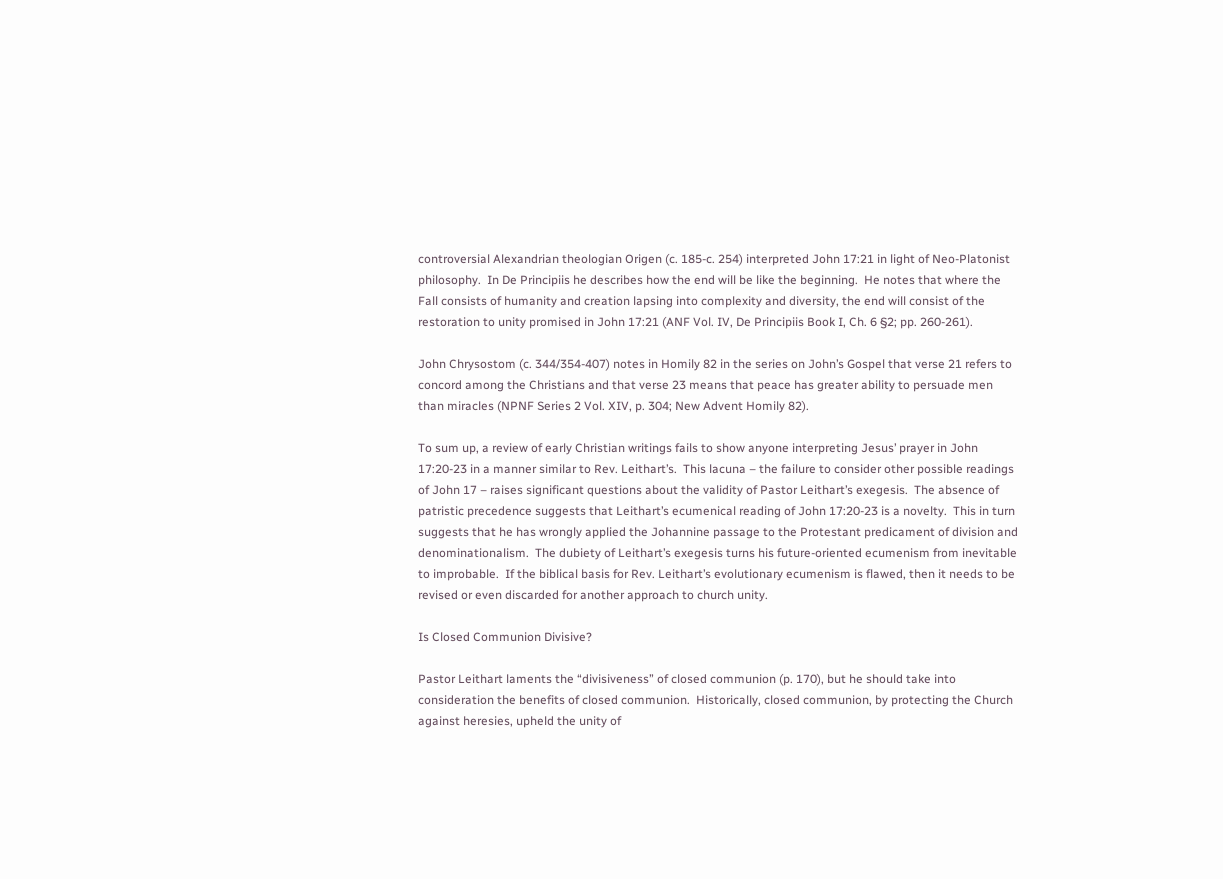controversial Alexandrian theologian Origen (c. 185-c. 254) interpreted John 17:21 in light of Neo-Platonist philosophy.  In De Principiis he describes how the end will be like the beginning.  He notes that where the Fall consists of humanity and creation lapsing into complexity and diversity, the end will consist of the restoration to unity promised in John 17:21 (ANF Vol. IV, De Principiis Book I, Ch. 6 §2; pp. 260-261).

John Chrysostom (c. 344/354-407) notes in Homily 82 in the series on John’s Gospel that verse 21 refers to concord among the Christians and that verse 23 means that peace has greater ability to persuade men than miracles (NPNF Series 2 Vol. XIV, p. 304; New Advent Homily 82).

To sum up, a review of early Christian writings fails to show anyone interpreting Jesus’ prayer in John 17:20-23 in a manner similar to Rev. Leithart’s.  This lacuna – the failure to consider other possible readings of John 17 – raises significant questions about the validity of Pastor Leithart’s exegesis.  The absence of patristic precedence suggests that Leithart’s ecumenical reading of John 17:20-23 is a novelty.  This in turn suggests that he has wrongly applied the Johannine passage to the Protestant predicament of division and denominationalism.  The dubiety of Leithart’s exegesis turns his future-oriented ecumenism from inevitable to improbable.  If the biblical basis for Rev. Leithart’s evolutionary ecumenism is flawed, then it needs to be revised or even discarded for another approach to church unity.

Is Closed Communion Divisive?

Pastor Leithart laments the “divisiveness” of closed communion (p. 170), but he should take into consideration the benefits of closed communion.  Historically, closed communion, by protecting the Church against heresies, upheld the unity of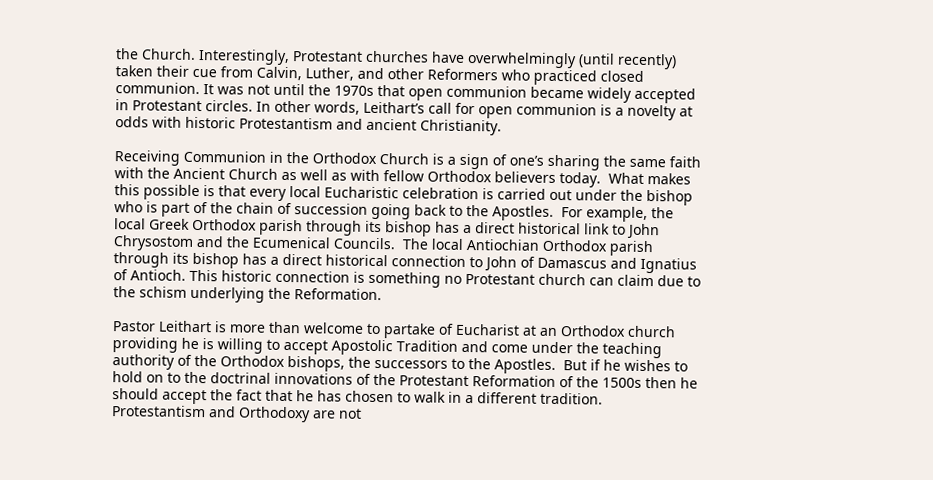the Church. Interestingly, Protestant churches have overwhelmingly (until recently) taken their cue from Calvin, Luther, and other Reformers who practiced closed communion. It was not until the 1970s that open communion became widely accepted in Protestant circles. In other words, Leithart’s call for open communion is a novelty at odds with historic Protestantism and ancient Christianity.

Receiving Communion in the Orthodox Church is a sign of one’s sharing the same faith with the Ancient Church as well as with fellow Orthodox believers today.  What makes this possible is that every local Eucharistic celebration is carried out under the bishop who is part of the chain of succession going back to the Apostles.  For example, the local Greek Orthodox parish through its bishop has a direct historical link to John Chrysostom and the Ecumenical Councils.  The local Antiochian Orthodox parish through its bishop has a direct historical connection to John of Damascus and Ignatius of Antioch. This historic connection is something no Protestant church can claim due to the schism underlying the Reformation.

Pastor Leithart is more than welcome to partake of Eucharist at an Orthodox church providing he is willing to accept Apostolic Tradition and come under the teaching authority of the Orthodox bishops, the successors to the Apostles.  But if he wishes to hold on to the doctrinal innovations of the Protestant Reformation of the 1500s then he should accept the fact that he has chosen to walk in a different tradition.  Protestantism and Orthodoxy are not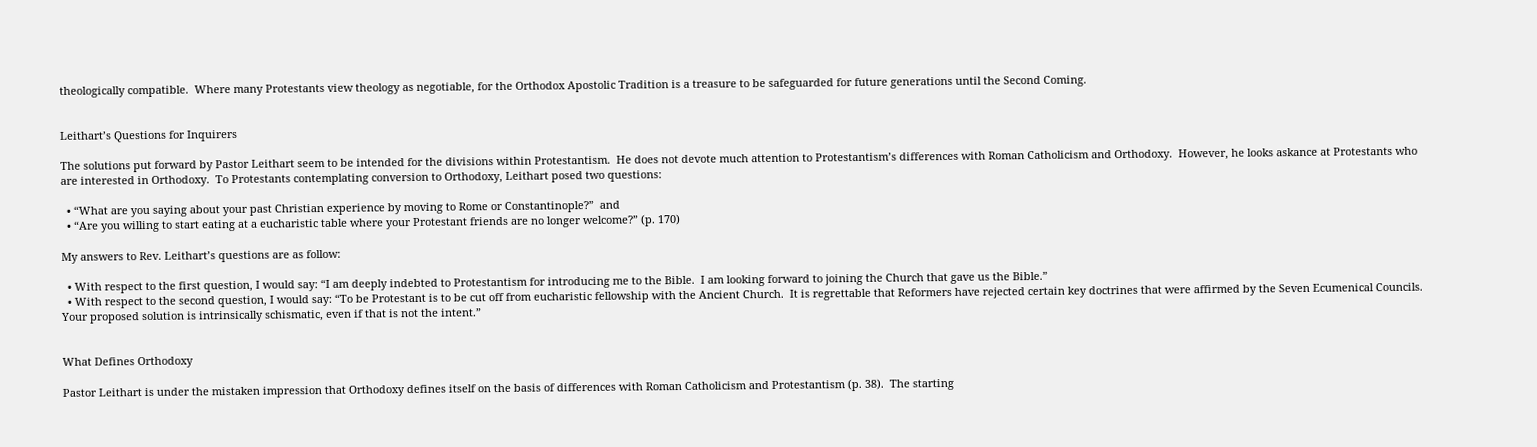theologically compatible.  Where many Protestants view theology as negotiable, for the Orthodox Apostolic Tradition is a treasure to be safeguarded for future generations until the Second Coming.


Leithart’s Questions for Inquirers

The solutions put forward by Pastor Leithart seem to be intended for the divisions within Protestantism.  He does not devote much attention to Protestantism’s differences with Roman Catholicism and Orthodoxy.  However, he looks askance at Protestants who are interested in Orthodoxy.  To Protestants contemplating conversion to Orthodoxy, Leithart posed two questions:

  • “What are you saying about your past Christian experience by moving to Rome or Constantinople?”  and
  • “Are you willing to start eating at a eucharistic table where your Protestant friends are no longer welcome?” (p. 170)

My answers to Rev. Leithart’s questions are as follow:

  • With respect to the first question, I would say: “I am deeply indebted to Protestantism for introducing me to the Bible.  I am looking forward to joining the Church that gave us the Bible.”
  • With respect to the second question, I would say: “To be Protestant is to be cut off from eucharistic fellowship with the Ancient Church.  It is regrettable that Reformers have rejected certain key doctrines that were affirmed by the Seven Ecumenical Councils.  Your proposed solution is intrinsically schismatic, even if that is not the intent.”


What Defines Orthodoxy

Pastor Leithart is under the mistaken impression that Orthodoxy defines itself on the basis of differences with Roman Catholicism and Protestantism (p. 38).  The starting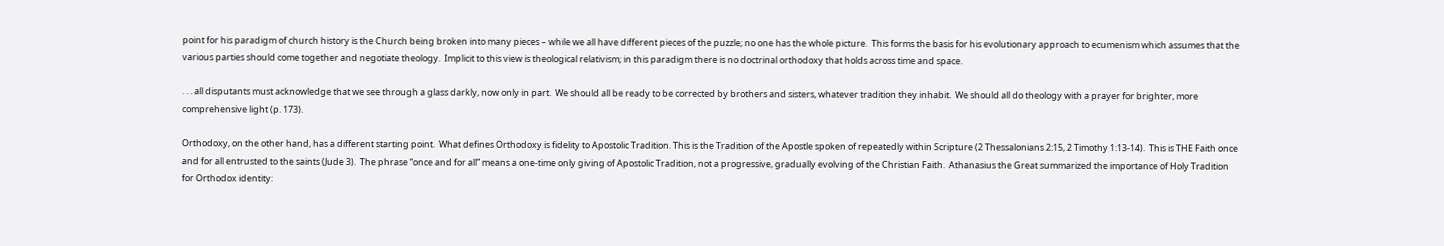point for his paradigm of church history is the Church being broken into many pieces – while we all have different pieces of the puzzle; no one has the whole picture.  This forms the basis for his evolutionary approach to ecumenism which assumes that the various parties should come together and negotiate theology.  Implicit to this view is theological relativism; in this paradigm there is no doctrinal orthodoxy that holds across time and space.

. . . all disputants must acknowledge that we see through a glass darkly, now only in part.  We should all be ready to be corrected by brothers and sisters, whatever tradition they inhabit.  We should all do theology with a prayer for brighter, more comprehensive light (p. 173).

Orthodoxy, on the other hand, has a different starting point.  What defines Orthodoxy is fidelity to Apostolic Tradition. This is the Tradition of the Apostle spoken of repeatedly within Scripture (2 Thessalonians 2:15, 2 Timothy 1:13-14).  This is THE Faith once and for all entrusted to the saints (Jude 3).  The phrase “once and for all” means a one-time only giving of Apostolic Tradition, not a progressive, gradually evolving of the Christian Faith.  Athanasius the Great summarized the importance of Holy Tradition for Orthodox identity: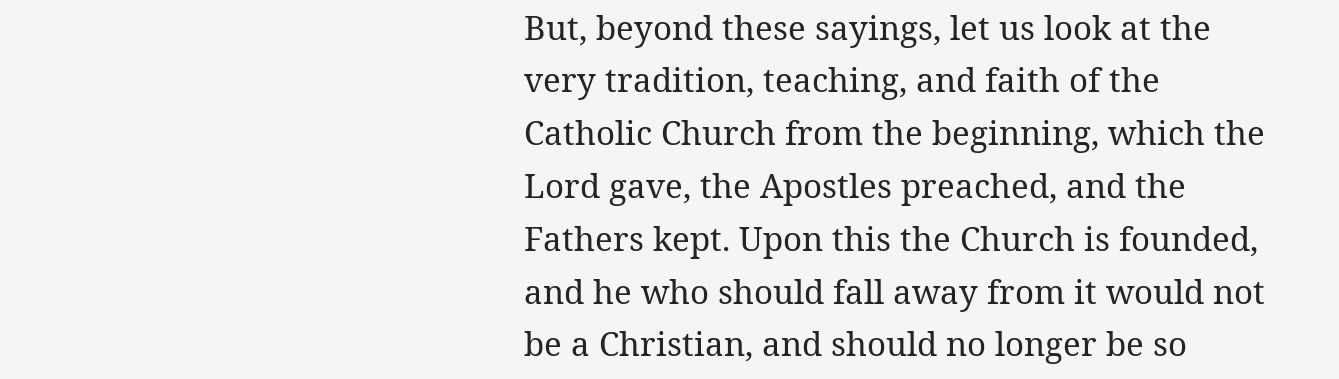But, beyond these sayings, let us look at the very tradition, teaching, and faith of the Catholic Church from the beginning, which the Lord gave, the Apostles preached, and the Fathers kept. Upon this the Church is founded, and he who should fall away from it would not be a Christian, and should no longer be so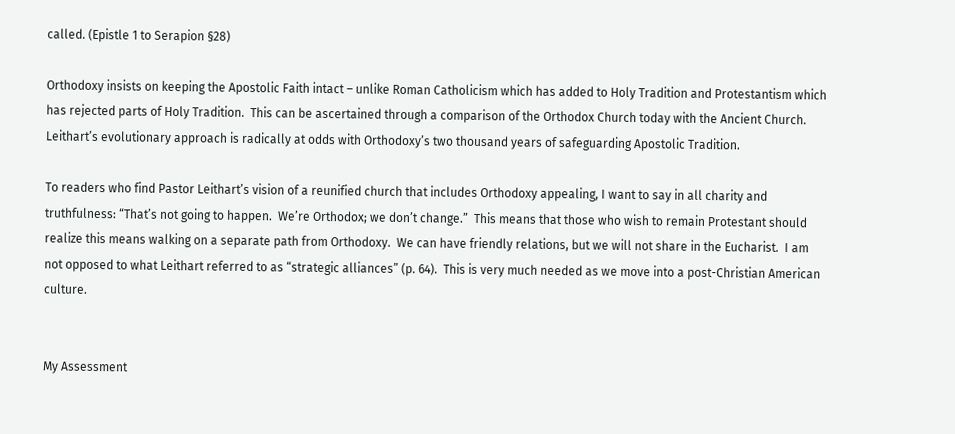called. (Epistle 1 to Serapion §28)

Orthodoxy insists on keeping the Apostolic Faith intact – unlike Roman Catholicism which has added to Holy Tradition and Protestantism which has rejected parts of Holy Tradition.  This can be ascertained through a comparison of the Orthodox Church today with the Ancient Church. Leithart’s evolutionary approach is radically at odds with Orthodoxy’s two thousand years of safeguarding Apostolic Tradition.

To readers who find Pastor Leithart’s vision of a reunified church that includes Orthodoxy appealing, I want to say in all charity and truthfulness: “That’s not going to happen.  We’re Orthodox; we don’t change.”  This means that those who wish to remain Protestant should realize this means walking on a separate path from Orthodoxy.  We can have friendly relations, but we will not share in the Eucharist.  I am not opposed to what Leithart referred to as “strategic alliances” (p. 64).  This is very much needed as we move into a post-Christian American culture.


My Assessment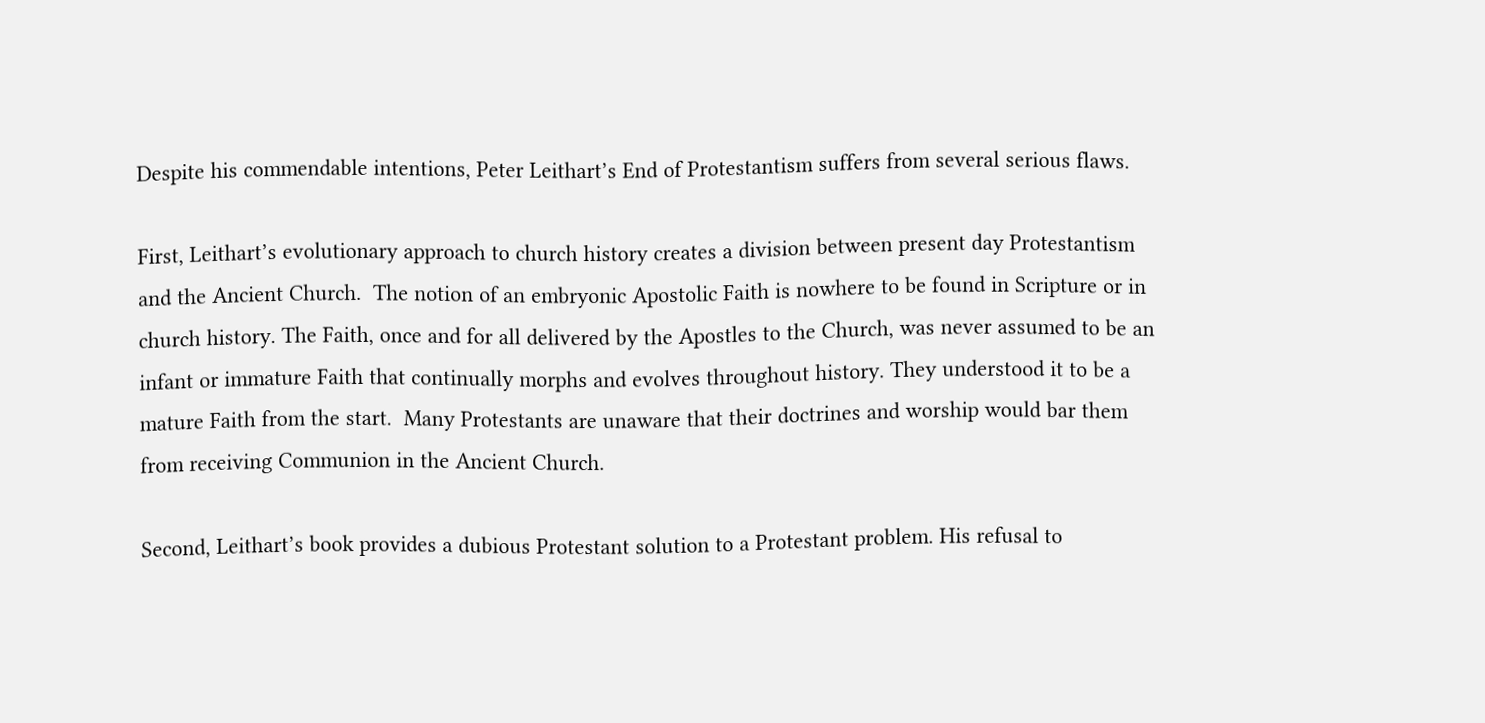Despite his commendable intentions, Peter Leithart’s End of Protestantism suffers from several serious flaws.

First, Leithart’s evolutionary approach to church history creates a division between present day Protestantism and the Ancient Church.  The notion of an embryonic Apostolic Faith is nowhere to be found in Scripture or in church history. The Faith, once and for all delivered by the Apostles to the Church, was never assumed to be an infant or immature Faith that continually morphs and evolves throughout history. They understood it to be a mature Faith from the start.  Many Protestants are unaware that their doctrines and worship would bar them from receiving Communion in the Ancient Church.

Second, Leithart’s book provides a dubious Protestant solution to a Protestant problem. His refusal to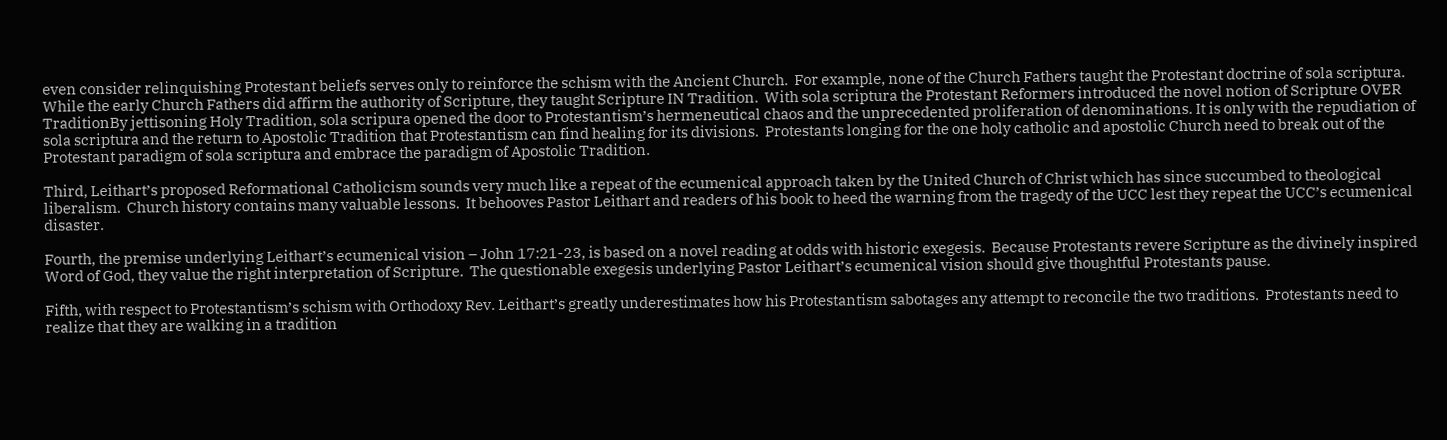even consider relinquishing Protestant beliefs serves only to reinforce the schism with the Ancient Church.  For example, none of the Church Fathers taught the Protestant doctrine of sola scriptura.  While the early Church Fathers did affirm the authority of Scripture, they taught Scripture IN Tradition.  With sola scriptura the Protestant Reformers introduced the novel notion of Scripture OVER TraditionBy jettisoning Holy Tradition, sola scripura opened the door to Protestantism’s hermeneutical chaos and the unprecedented proliferation of denominations. It is only with the repudiation of sola scriptura and the return to Apostolic Tradition that Protestantism can find healing for its divisions.  Protestants longing for the one holy catholic and apostolic Church need to break out of the Protestant paradigm of sola scriptura and embrace the paradigm of Apostolic Tradition.

Third, Leithart’s proposed Reformational Catholicism sounds very much like a repeat of the ecumenical approach taken by the United Church of Christ which has since succumbed to theological liberalism.  Church history contains many valuable lessons.  It behooves Pastor Leithart and readers of his book to heed the warning from the tragedy of the UCC lest they repeat the UCC’s ecumenical disaster.

Fourth, the premise underlying Leithart’s ecumenical vision – John 17:21-23, is based on a novel reading at odds with historic exegesis.  Because Protestants revere Scripture as the divinely inspired Word of God, they value the right interpretation of Scripture.  The questionable exegesis underlying Pastor Leithart’s ecumenical vision should give thoughtful Protestants pause.

Fifth, with respect to Protestantism’s schism with Orthodoxy Rev. Leithart’s greatly underestimates how his Protestantism sabotages any attempt to reconcile the two traditions.  Protestants need to realize that they are walking in a tradition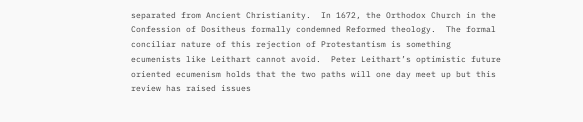separated from Ancient Christianity.  In 1672, the Orthodox Church in the Confession of Dositheus formally condemned Reformed theology.  The formal conciliar nature of this rejection of Protestantism is something ecumenists like Leithart cannot avoid.  Peter Leithart’s optimistic future oriented ecumenism holds that the two paths will one day meet up but this review has raised issues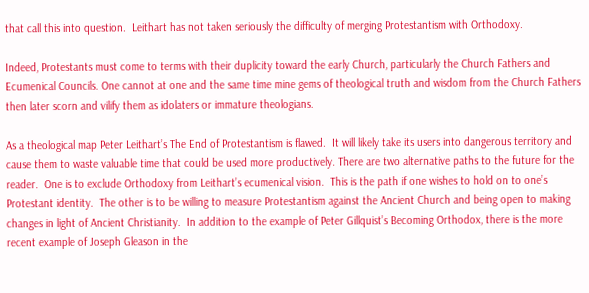that call this into question.  Leithart has not taken seriously the difficulty of merging Protestantism with Orthodoxy.

Indeed, Protestants must come to terms with their duplicity toward the early Church, particularly the Church Fathers and Ecumenical Councils. One cannot at one and the same time mine gems of theological truth and wisdom from the Church Fathers then later scorn and vilify them as idolaters or immature theologians.

As a theological map Peter Leithart’s The End of Protestantism is flawed.  It will likely take its users into dangerous territory and cause them to waste valuable time that could be used more productively. There are two alternative paths to the future for the reader.  One is to exclude Orthodoxy from Leithart’s ecumenical vision.  This is the path if one wishes to hold on to one’s Protestant identity.  The other is to be willing to measure Protestantism against the Ancient Church and being open to making changes in light of Ancient Christianity.  In addition to the example of Peter Gillquist’s Becoming Orthodox, there is the more recent example of Joseph Gleason in the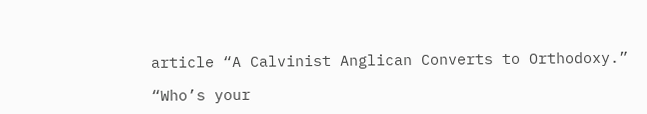article “A Calvinist Anglican Converts to Orthodoxy.”

“Who’s your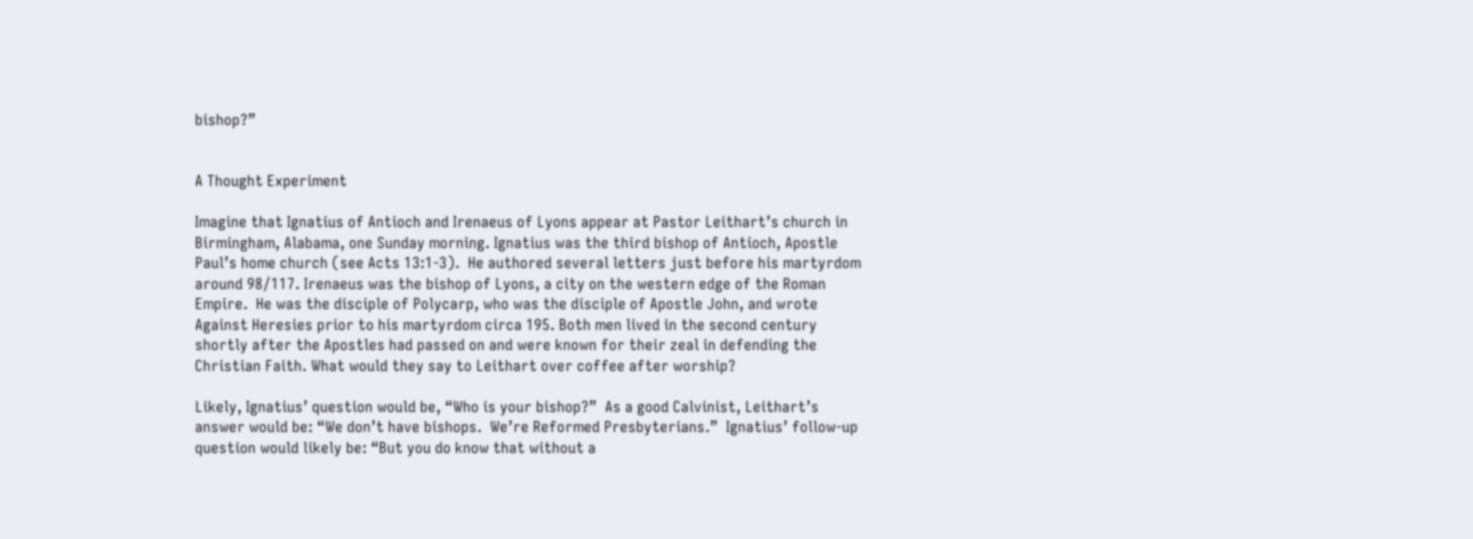bishop?”


A Thought Experiment

Imagine that Ignatius of Antioch and Irenaeus of Lyons appear at Pastor Leithart’s church in Birmingham, Alabama, one Sunday morning. Ignatius was the third bishop of Antioch, Apostle Paul’s home church (see Acts 13:1-3).  He authored several letters just before his martyrdom around 98/117. Irenaeus was the bishop of Lyons, a city on the western edge of the Roman Empire.  He was the disciple of Polycarp, who was the disciple of Apostle John, and wrote Against Heresies prior to his martyrdom circa 195. Both men lived in the second century shortly after the Apostles had passed on and were known for their zeal in defending the Christian Faith. What would they say to Leithart over coffee after worship?

Likely, Ignatius’ question would be, “Who is your bishop?”  As a good Calvinist, Leithart’s answer would be: “We don’t have bishops.  We’re Reformed Presbyterians.”  Ignatius’ follow-up question would likely be: “But you do know that without a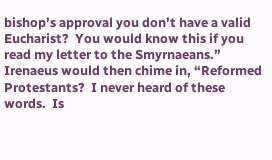bishop’s approval you don’t have a valid Eucharist?  You would know this if you read my letter to the Smyrnaeans.”  Irenaeus would then chime in, “Reformed Protestants?  I never heard of these words.  Is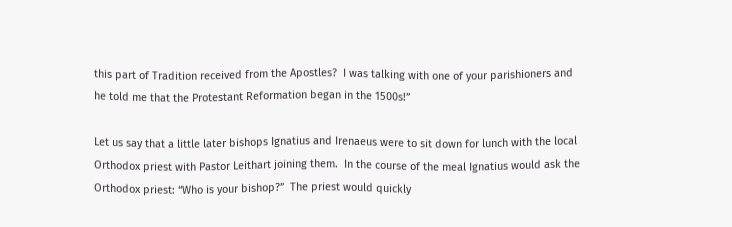this part of Tradition received from the Apostles?  I was talking with one of your parishioners and he told me that the Protestant Reformation began in the 1500s!”

Let us say that a little later bishops Ignatius and Irenaeus were to sit down for lunch with the local Orthodox priest with Pastor Leithart joining them.  In the course of the meal Ignatius would ask the Orthodox priest: “Who is your bishop?”  The priest would quickly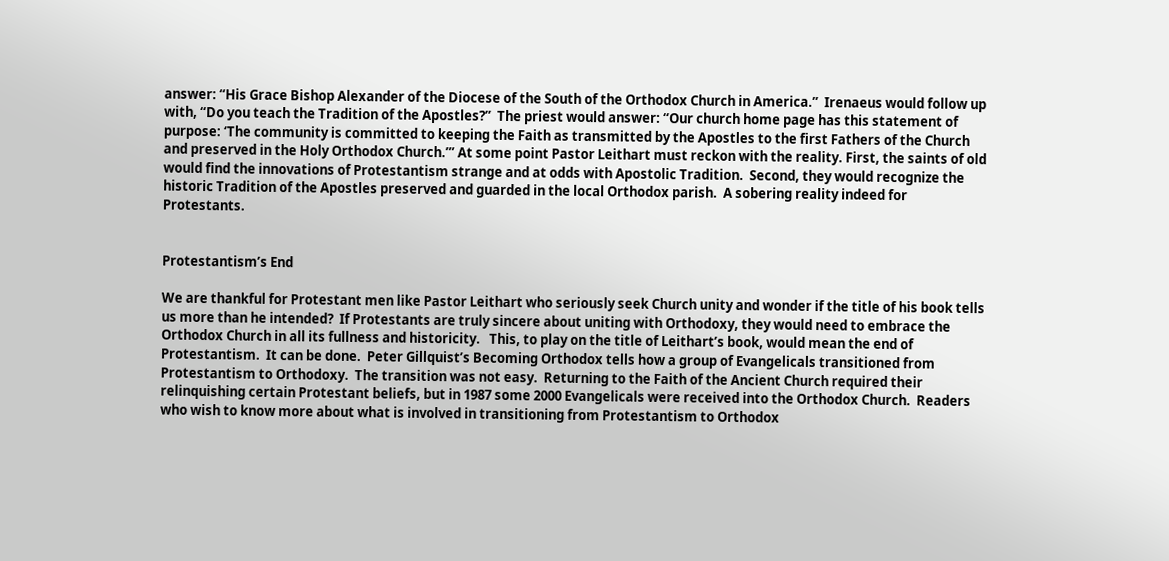answer: “His Grace Bishop Alexander of the Diocese of the South of the Orthodox Church in America.”  Irenaeus would follow up with, “Do you teach the Tradition of the Apostles?”  The priest would answer: “Our church home page has this statement of purpose: ‘The community is committed to keeping the Faith as transmitted by the Apostles to the first Fathers of the Church and preserved in the Holy Orthodox Church.’” At some point Pastor Leithart must reckon with the reality. First, the saints of old would find the innovations of Protestantism strange and at odds with Apostolic Tradition.  Second, they would recognize the historic Tradition of the Apostles preserved and guarded in the local Orthodox parish.  A sobering reality indeed for Protestants.


Protestantism’s End

We are thankful for Protestant men like Pastor Leithart who seriously seek Church unity and wonder if the title of his book tells us more than he intended?  If Protestants are truly sincere about uniting with Orthodoxy, they would need to embrace the Orthodox Church in all its fullness and historicity.   This, to play on the title of Leithart’s book, would mean the end of Protestantism.  It can be done.  Peter Gillquist’s Becoming Orthodox tells how a group of Evangelicals transitioned from Protestantism to Orthodoxy.  The transition was not easy.  Returning to the Faith of the Ancient Church required their relinquishing certain Protestant beliefs, but in 1987 some 2000 Evangelicals were received into the Orthodox Church.  Readers who wish to know more about what is involved in transitioning from Protestantism to Orthodox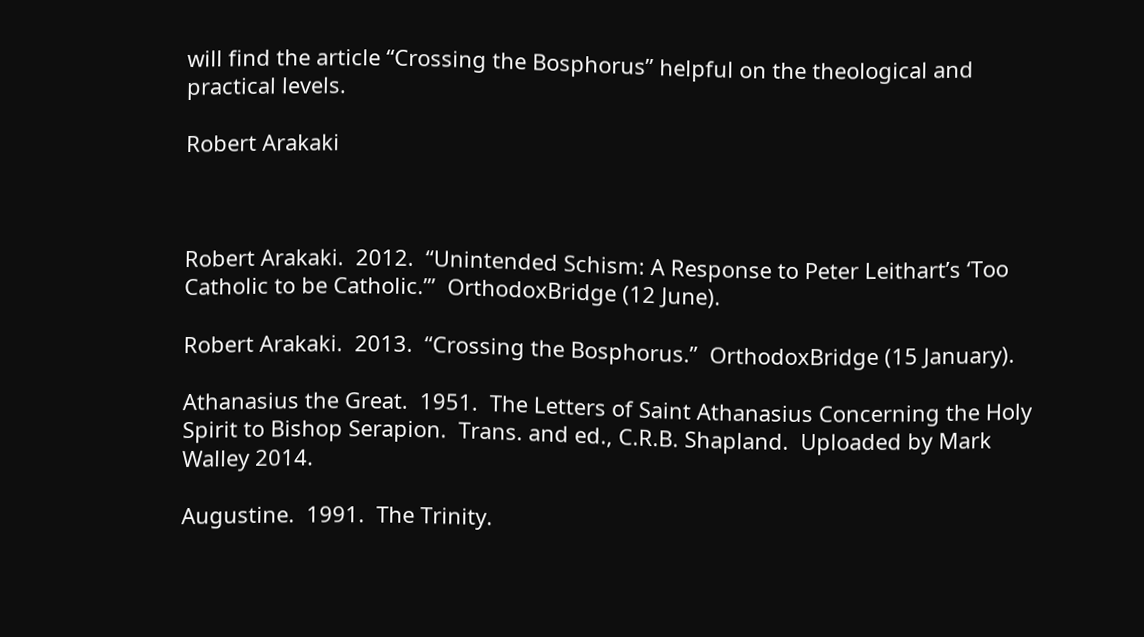will find the article “Crossing the Bosphorus” helpful on the theological and practical levels.

Robert Arakaki



Robert Arakaki.  2012.  “Unintended Schism: A Response to Peter Leithart’s ‘Too Catholic to be Catholic.’”  OrthodoxBridge (12 June).

Robert Arakaki.  2013.  “Crossing the Bosphorus.”  OrthodoxBridge (15 January).

Athanasius the Great.  1951.  The Letters of Saint Athanasius Concerning the Holy Spirit to Bishop Serapion.  Trans. and ed., C.R.B. Shapland.  Uploaded by Mark Walley 2014.

Augustine.  1991.  The Trinity.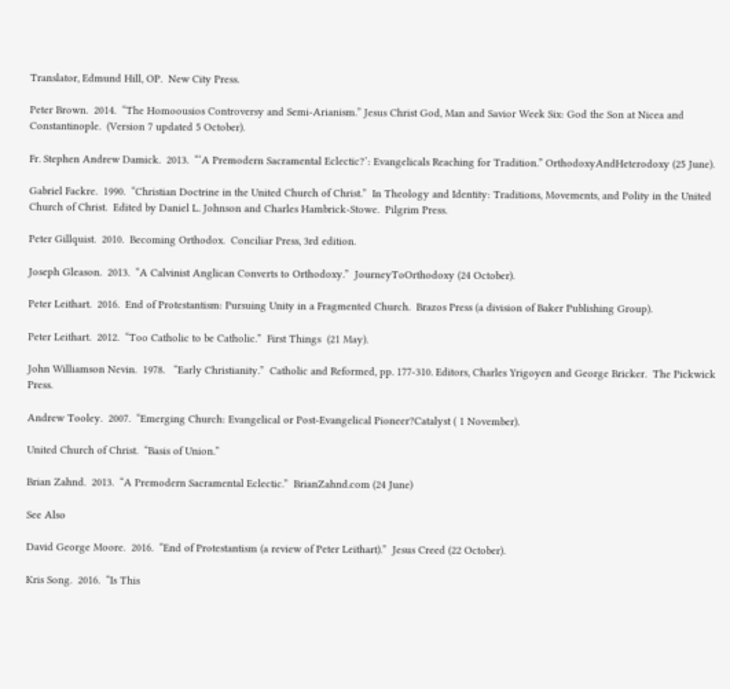Translator, Edmund Hill, OP.  New City Press.

Peter Brown.  2014.  “The Homoousios Controversy and Semi-Arianism.” Jesus Christ God, Man and Savior Week Six: God the Son at Nicea and Constantinople.  (Version 7 updated 5 October).

Fr. Stephen Andrew Damick.  2013.  “‘A Premodern Sacramental Eclectic?’: Evangelicals Reaching for Tradition.” OrthodoxyAndHeterodoxy (25 June).

Gabriel Fackre.  1990.  “Christian Doctrine in the United Church of Christ.”  In Theology and Identity: Traditions, Movements, and Polity in the United Church of Christ.  Edited by Daniel L. Johnson and Charles Hambrick-Stowe.  Pilgrim Press.

Peter Gillquist.  2010.  Becoming Orthodox.  Conciliar Press, 3rd edition.

Joseph Gleason.  2013.  “A Calvinist Anglican Converts to Orthodoxy.”  JourneyToOrthodoxy (24 October).

Peter Leithart.  2016.  End of Protestantism: Pursuing Unity in a Fragmented Church.  Brazos Press (a division of Baker Publishing Group).

Peter Leithart.  2012.  “Too Catholic to be Catholic.”  First Things  (21 May).

John Williamson Nevin.  1978.   “Early Christianity.”  Catholic and Reformed, pp. 177-310. Editors, Charles Yrigoyen and George Bricker.  The Pickwick Press.

Andrew Tooley.  2007.  “Emerging Church: Evangelical or Post-Evangelical Pioneer?Catalyst ( 1 November).

United Church of Christ.  “Basis of Union.”

Brian Zahnd.  2013.  “A Premodern Sacramental Eclectic.”  BrianZahnd.com (24 June)

See Also

David George Moore.  2016.  “End of Protestantism (a review of Peter Leithart).”  Jesus Creed (22 October).

Kris Song.  2016.  “Is This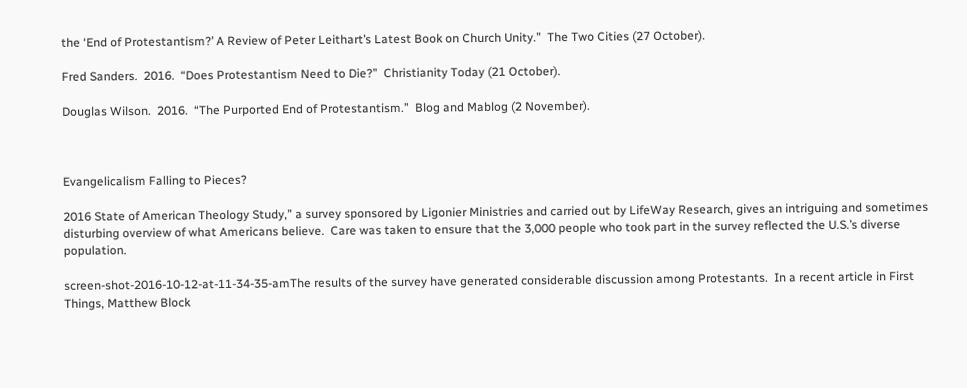the ‘End of Protestantism?’ A Review of Peter Leithart’s Latest Book on Church Unity.”  The Two Cities (27 October).

Fred Sanders.  2016.  “Does Protestantism Need to Die?”  Christianity Today (21 October).

Douglas Wilson.  2016.  “The Purported End of Protestantism.”  Blog and Mablog (2 November).



Evangelicalism Falling to Pieces?

2016 State of American Theology Study,” a survey sponsored by Ligonier Ministries and carried out by LifeWay Research, gives an intriguing and sometimes disturbing overview of what Americans believe.  Care was taken to ensure that the 3,000 people who took part in the survey reflected the U.S.’s diverse population.

screen-shot-2016-10-12-at-11-34-35-amThe results of the survey have generated considerable discussion among Protestants.  In a recent article in First Things, Matthew Block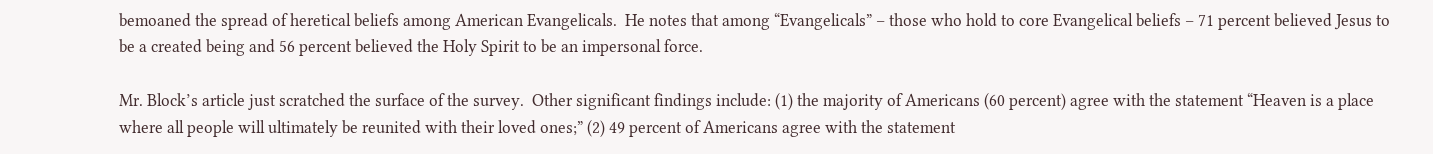bemoaned the spread of heretical beliefs among American Evangelicals.  He notes that among “Evangelicals” – those who hold to core Evangelical beliefs – 71 percent believed Jesus to be a created being and 56 percent believed the Holy Spirit to be an impersonal force.

Mr. Block’s article just scratched the surface of the survey.  Other significant findings include: (1) the majority of Americans (60 percent) agree with the statement “Heaven is a place where all people will ultimately be reunited with their loved ones;” (2) 49 percent of Americans agree with the statement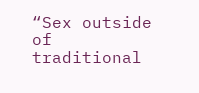“Sex outside of traditional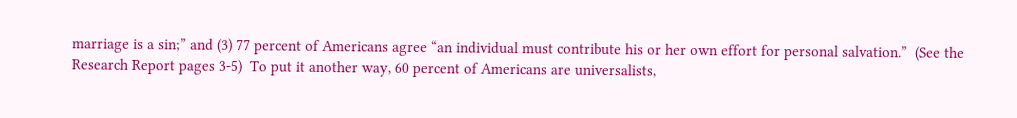marriage is a sin;” and (3) 77 percent of Americans agree “an individual must contribute his or her own effort for personal salvation.”  (See the Research Report pages 3-5)  To put it another way, 60 percent of Americans are universalists,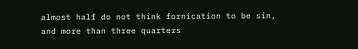almost half do not think fornication to be sin, and more than three quarters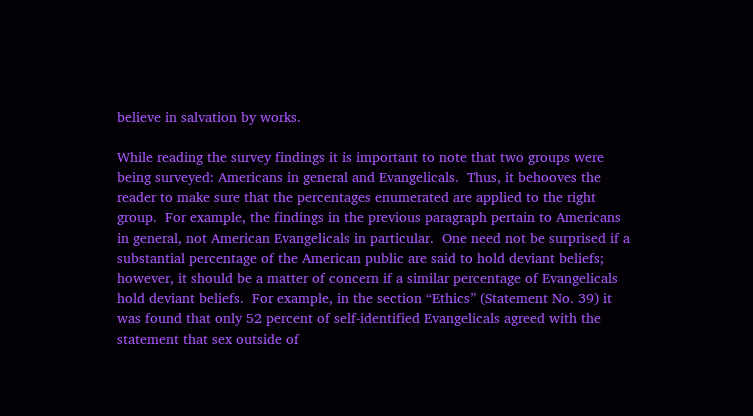believe in salvation by works.

While reading the survey findings it is important to note that two groups were being surveyed: Americans in general and Evangelicals.  Thus, it behooves the reader to make sure that the percentages enumerated are applied to the right group.  For example, the findings in the previous paragraph pertain to Americans in general, not American Evangelicals in particular.  One need not be surprised if a substantial percentage of the American public are said to hold deviant beliefs; however, it should be a matter of concern if a similar percentage of Evangelicals hold deviant beliefs.  For example, in the section “Ethics” (Statement No. 39) it was found that only 52 percent of self-identified Evangelicals agreed with the statement that sex outside of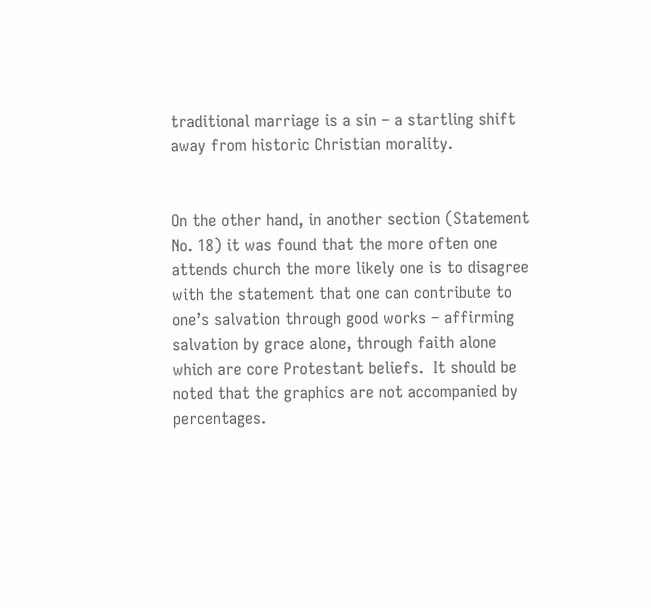traditional marriage is a sin – a startling shift away from historic Christian morality.


On the other hand, in another section (Statement No. 18) it was found that the more often one attends church the more likely one is to disagree with the statement that one can contribute to one’s salvation through good works – affirming salvation by grace alone, through faith alone which are core Protestant beliefs.  It should be noted that the graphics are not accompanied by percentages.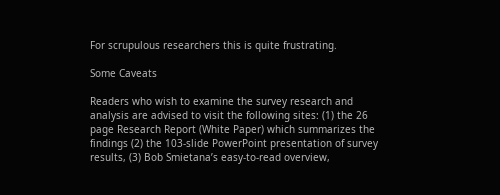For scrupulous researchers this is quite frustrating.

Some Caveats

Readers who wish to examine the survey research and analysis are advised to visit the following sites: (1) the 26 page Research Report (White Paper) which summarizes the findings (2) the 103-slide PowerPoint presentation of survey results, (3) Bob Smietana’s easy-to-read overview,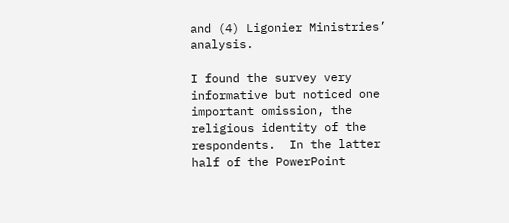and (4) Ligonier Ministries’ analysis.

I found the survey very informative but noticed one important omission, the religious identity of the respondents.  In the latter half of the PowerPoint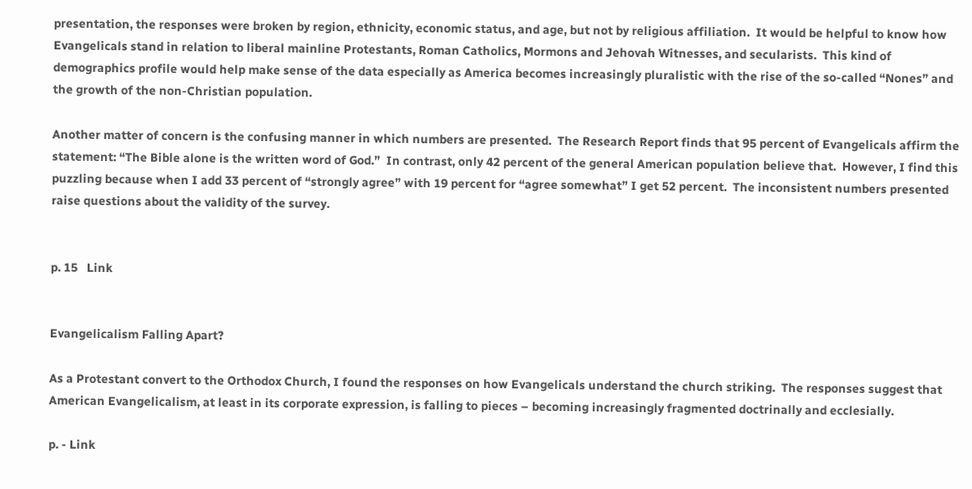presentation, the responses were broken by region, ethnicity, economic status, and age, but not by religious affiliation.  It would be helpful to know how Evangelicals stand in relation to liberal mainline Protestants, Roman Catholics, Mormons and Jehovah Witnesses, and secularists.  This kind of demographics profile would help make sense of the data especially as America becomes increasingly pluralistic with the rise of the so-called “Nones” and the growth of the non-Christian population.

Another matter of concern is the confusing manner in which numbers are presented.  The Research Report finds that 95 percent of Evangelicals affirm the statement: “The Bible alone is the written word of God.”  In contrast, only 42 percent of the general American population believe that.  However, I find this puzzling because when I add 33 percent of “strongly agree” with 19 percent for “agree somewhat” I get 52 percent.  The inconsistent numbers presented raise questions about the validity of the survey.


p. 15   Link


Evangelicalism Falling Apart?

As a Protestant convert to the Orthodox Church, I found the responses on how Evangelicals understand the church striking.  The responses suggest that American Evangelicalism, at least in its corporate expression, is falling to pieces – becoming increasingly fragmented doctrinally and ecclesially.

p. - Link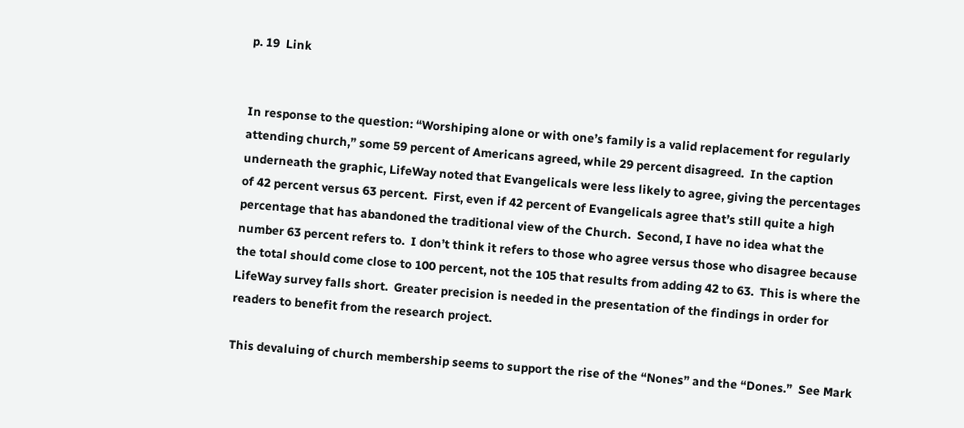p. 19  Link


In response to the question: “Worshiping alone or with one’s family is a valid replacement for regularly attending church,” some 59 percent of Americans agreed, while 29 percent disagreed.  In the caption underneath the graphic, LifeWay noted that Evangelicals were less likely to agree, giving the percentages of 42 percent versus 63 percent.  First, even if 42 percent of Evangelicals agree that’s still quite a high percentage that has abandoned the traditional view of the Church.  Second, I have no idea what the number 63 percent refers to.  I don’t think it refers to those who agree versus those who disagree because the total should come close to 100 percent, not the 105 that results from adding 42 to 63.  This is where the LifeWay survey falls short.  Greater precision is needed in the presentation of the findings in order for readers to benefit from the research project.

This devaluing of church membership seems to support the rise of the “Nones” and the “Dones.”  See Mark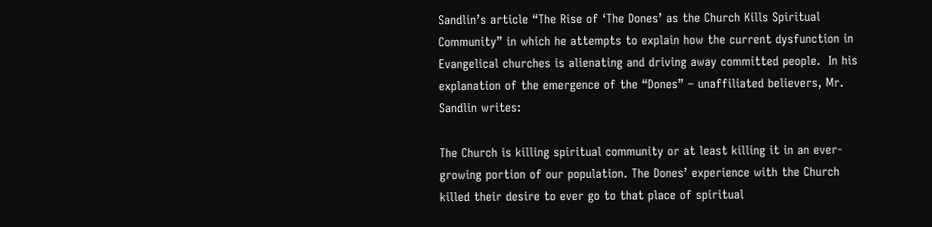Sandlin’s article “The Rise of ‘The Dones’ as the Church Kills Spiritual Community” in which he attempts to explain how the current dysfunction in Evangelical churches is alienating and driving away committed people.  In his explanation of the emergence of the “Dones” – unaffiliated believers, Mr. Sandlin writes:

The Church is killing spiritual community or at least killing it in an ever-growing portion of our population. The Dones’ experience with the Church killed their desire to ever go to that place of spiritual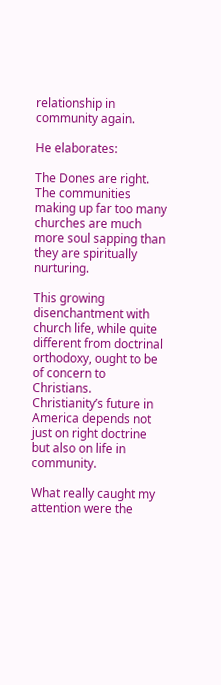relationship in community again.

He elaborates:

The Dones are right. The communities making up far too many churches are much more soul sapping than they are spiritually nurturing.

This growing disenchantment with church life, while quite different from doctrinal orthodoxy, ought to be of concern to Christians.  Christianity’s future in America depends not just on right doctrine but also on life in community.

What really caught my attention were the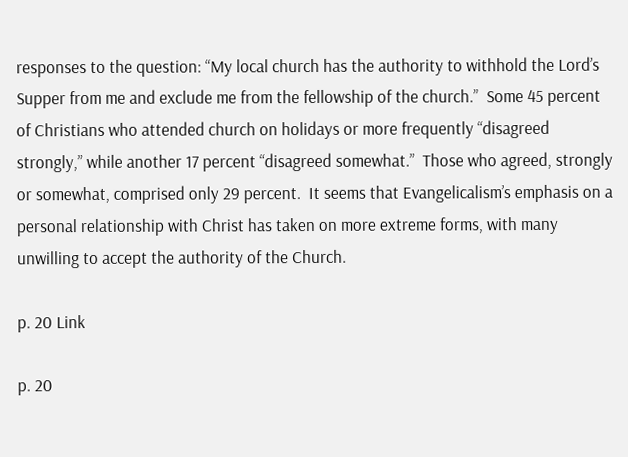responses to the question: “My local church has the authority to withhold the Lord’s Supper from me and exclude me from the fellowship of the church.”  Some 45 percent of Christians who attended church on holidays or more frequently “disagreed strongly,” while another 17 percent “disagreed somewhat.”  Those who agreed, strongly or somewhat, comprised only 29 percent.  It seems that Evangelicalism’s emphasis on a personal relationship with Christ has taken on more extreme forms, with many unwilling to accept the authority of the Church.

p. 20 Link

p. 20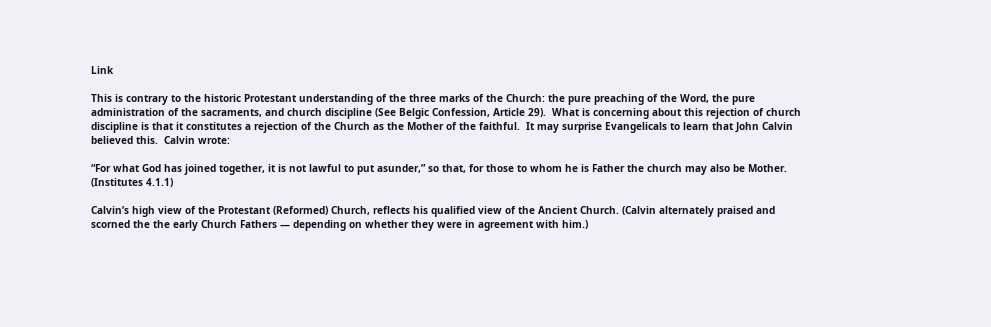Link

This is contrary to the historic Protestant understanding of the three marks of the Church: the pure preaching of the Word, the pure administration of the sacraments, and church discipline (See Belgic Confession, Article 29).  What is concerning about this rejection of church discipline is that it constitutes a rejection of the Church as the Mother of the faithful.  It may surprise Evangelicals to learn that John Calvin believed this.  Calvin wrote:

“For what God has joined together, it is not lawful to put asunder,” so that, for those to whom he is Father the church may also be Mother. (Institutes 4.1.1)

Calvin’s high view of the Protestant (Reformed) Church, reflects his qualified view of the Ancient Church. (Calvin alternately praised and scorned the the early Church Fathers — depending on whether they were in agreement with him.)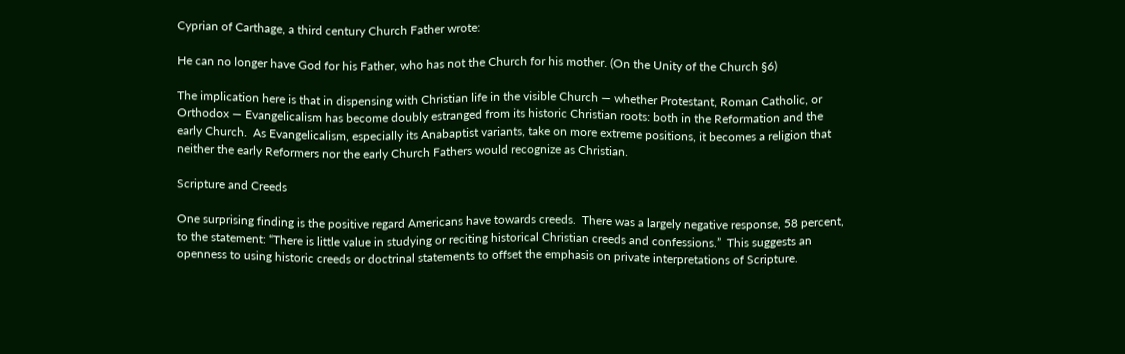Cyprian of Carthage, a third century Church Father wrote:

He can no longer have God for his Father, who has not the Church for his mother. (On the Unity of the Church §6)

The implication here is that in dispensing with Christian life in the visible Church — whether Protestant, Roman Catholic, or Orthodox — Evangelicalism has become doubly estranged from its historic Christian roots: both in the Reformation and the early Church.  As Evangelicalism, especially its Anabaptist variants, take on more extreme positions, it becomes a religion that neither the early Reformers nor the early Church Fathers would recognize as Christian.

Scripture and Creeds

One surprising finding is the positive regard Americans have towards creeds.  There was a largely negative response, 58 percent, to the statement: “There is little value in studying or reciting historical Christian creeds and confessions.”  This suggests an openness to using historic creeds or doctrinal statements to offset the emphasis on private interpretations of Scripture.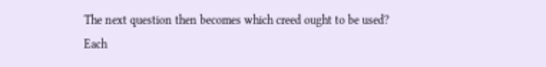The next question then becomes which creed ought to be used?  Each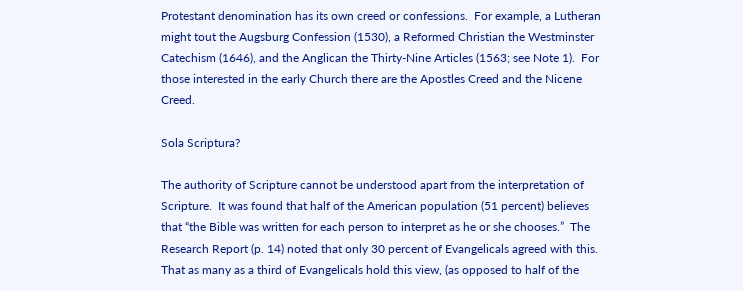Protestant denomination has its own creed or confessions.  For example, a Lutheran might tout the Augsburg Confession (1530), a Reformed Christian the Westminster Catechism (1646), and the Anglican the Thirty-Nine Articles (1563; see Note 1).  For those interested in the early Church there are the Apostles Creed and the Nicene Creed.

Sola Scriptura?

The authority of Scripture cannot be understood apart from the interpretation of Scripture.  It was found that half of the American population (51 percent) believes that “the Bible was written for each person to interpret as he or she chooses.”  The Research Report (p. 14) noted that only 30 percent of Evangelicals agreed with this.  That as many as a third of Evangelicals hold this view, (as opposed to half of the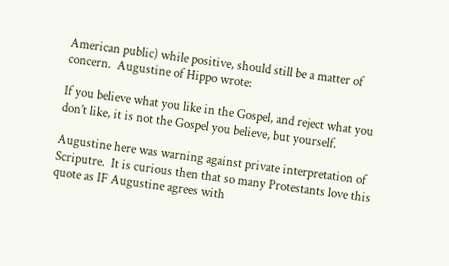American public) while positive, should still be a matter of concern.  Augustine of Hippo wrote:

If you believe what you like in the Gospel, and reject what you don’t like, it is not the Gospel you believe, but yourself.

Augustine here was warning against private interpretation of Scriputre.  It is curious then that so many Protestants love this quote as IF Augustine agrees with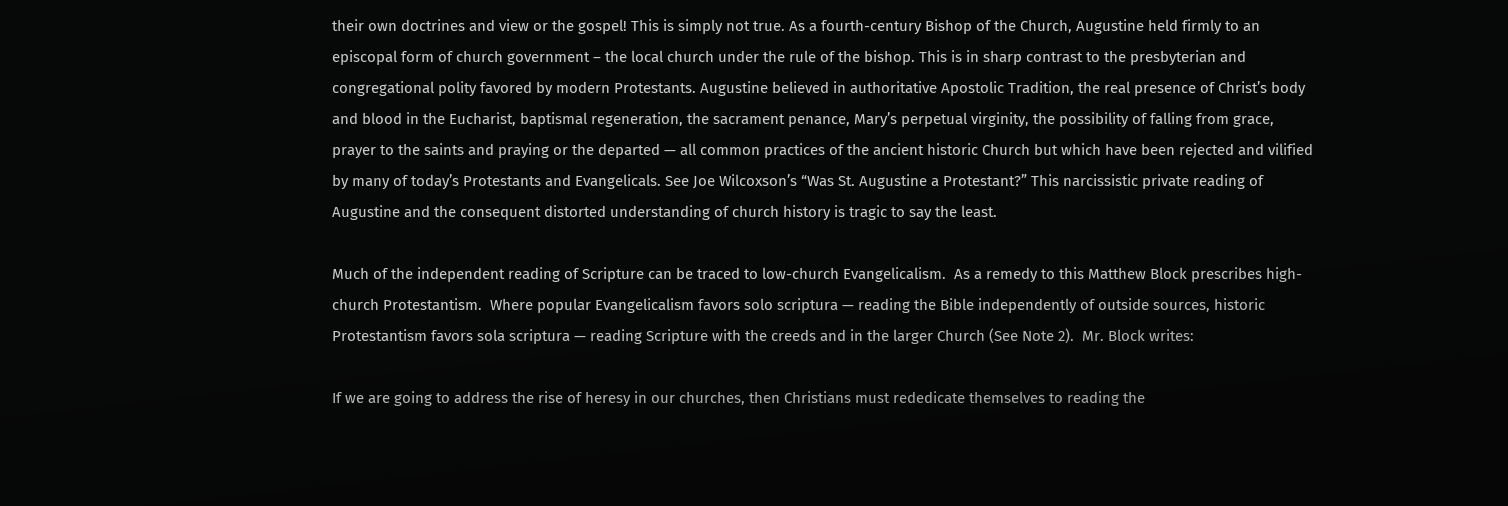their own doctrines and view or the gospel! This is simply not true. As a fourth-century Bishop of the Church, Augustine held firmly to an episcopal form of church government – the local church under the rule of the bishop. This is in sharp contrast to the presbyterian and congregational polity favored by modern Protestants. Augustine believed in authoritative Apostolic Tradition, the real presence of Christ’s body and blood in the Eucharist, baptismal regeneration, the sacrament penance, Mary’s perpetual virginity, the possibility of falling from grace, prayer to the saints and praying or the departed — all common practices of the ancient historic Church but which have been rejected and vilified by many of today’s Protestants and Evangelicals. See Joe Wilcoxson’s “Was St. Augustine a Protestant?” This narcissistic private reading of Augustine and the consequent distorted understanding of church history is tragic to say the least.

Much of the independent reading of Scripture can be traced to low-church Evangelicalism.  As a remedy to this Matthew Block prescribes high-church Protestantism.  Where popular Evangelicalism favors solo scriptura — reading the Bible independently of outside sources, historic Protestantism favors sola scriptura — reading Scripture with the creeds and in the larger Church (See Note 2).  Mr. Block writes:

If we are going to address the rise of heresy in our churches, then Christians must rededicate themselves to reading the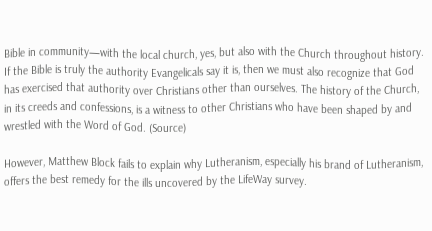Bible in community—with the local church, yes, but also with the Church throughout history. If the Bible is truly the authority Evangelicals say it is, then we must also recognize that God has exercised that authority over Christians other than ourselves. The history of the Church, in its creeds and confessions, is a witness to other Christians who have been shaped by and wrestled with the Word of God. (Source)

However, Matthew Block fails to explain why Lutheranism, especially his brand of Lutheranism, offers the best remedy for the ills uncovered by the LifeWay survey.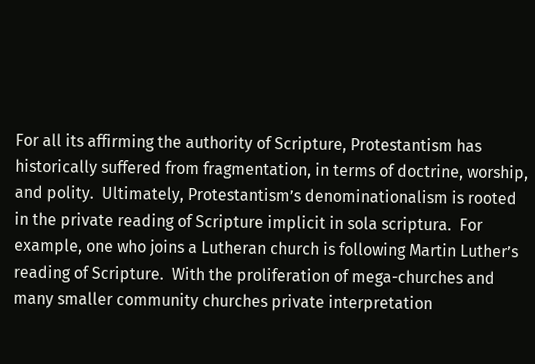For all its affirming the authority of Scripture, Protestantism has historically suffered from fragmentation, in terms of doctrine, worship, and polity.  Ultimately, Protestantism’s denominationalism is rooted in the private reading of Scripture implicit in sola scriptura.  For example, one who joins a Lutheran church is following Martin Luther’s reading of Scripture.  With the proliferation of mega-churches and many smaller community churches private interpretation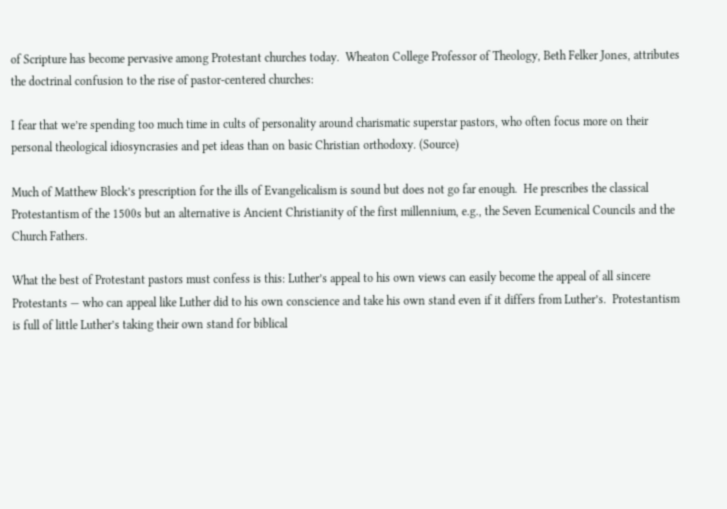of Scripture has become pervasive among Protestant churches today.  Wheaton College Professor of Theology, Beth Felker Jones, attributes the doctrinal confusion to the rise of pastor-centered churches:

I fear that we’re spending too much time in cults of personality around charismatic superstar pastors, who often focus more on their personal theological idiosyncrasies and pet ideas than on basic Christian orthodoxy. (Source)

Much of Matthew Block’s prescription for the ills of Evangelicalism is sound but does not go far enough.  He prescribes the classical Protestantism of the 1500s but an alternative is Ancient Christianity of the first millennium, e.g., the Seven Ecumenical Councils and the Church Fathers.

What the best of Protestant pastors must confess is this: Luther’s appeal to his own views can easily become the appeal of all sincere Protestants — who can appeal like Luther did to his own conscience and take his own stand even if it differs from Luther’s.  Protestantism is full of little Luther’s taking their own stand for biblical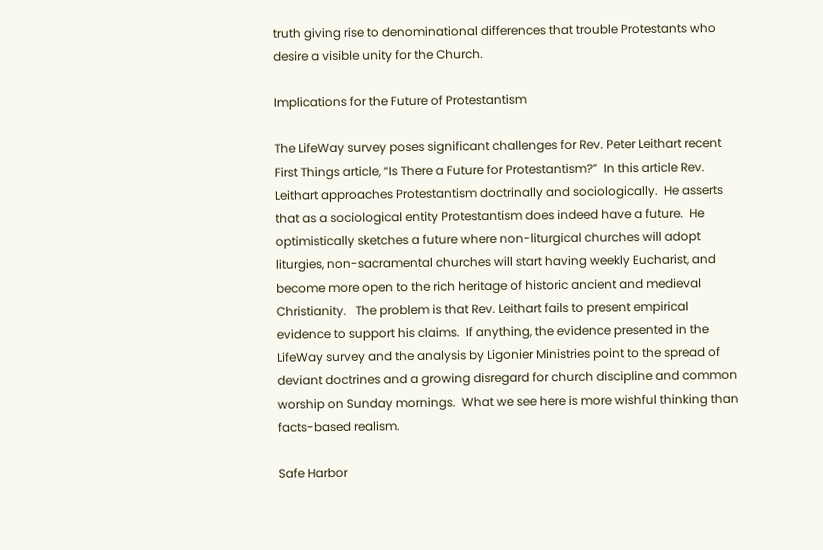truth giving rise to denominational differences that trouble Protestants who desire a visible unity for the Church.

Implications for the Future of Protestantism

The LifeWay survey poses significant challenges for Rev. Peter Leithart recent First Things article, “Is There a Future for Protestantism?”  In this article Rev. Leithart approaches Protestantism doctrinally and sociologically.  He asserts that as a sociological entity Protestantism does indeed have a future.  He optimistically sketches a future where non-liturgical churches will adopt liturgies, non-sacramental churches will start having weekly Eucharist, and become more open to the rich heritage of historic ancient and medieval Christianity.   The problem is that Rev. Leithart fails to present empirical evidence to support his claims.  If anything, the evidence presented in the LifeWay survey and the analysis by Ligonier Ministries point to the spread of deviant doctrines and a growing disregard for church discipline and common worship on Sunday mornings.  What we see here is more wishful thinking than facts-based realism.

Safe Harbor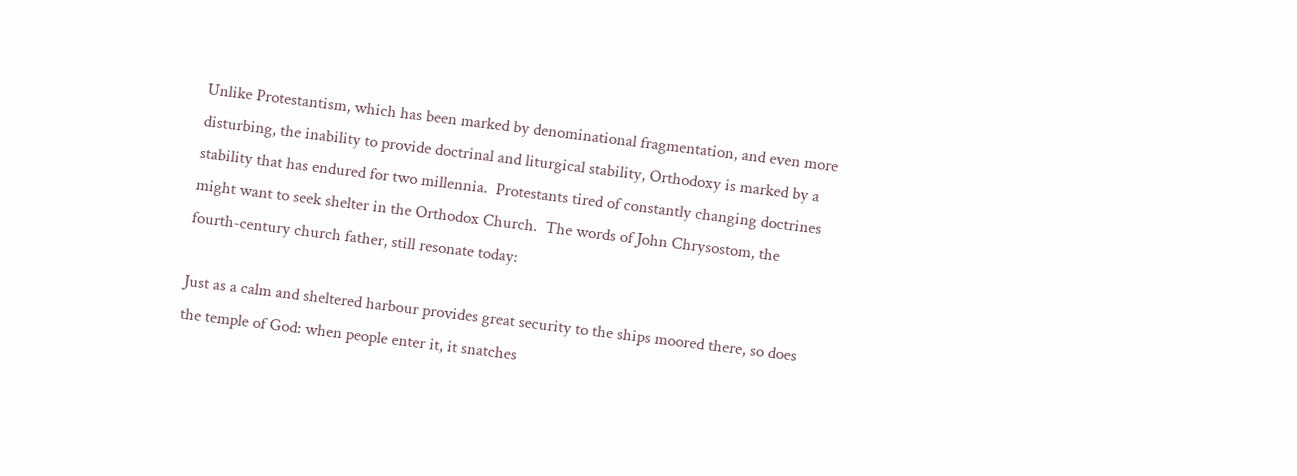Unlike Protestantism, which has been marked by denominational fragmentation, and even more disturbing, the inability to provide doctrinal and liturgical stability, Orthodoxy is marked by a stability that has endured for two millennia.  Protestants tired of constantly changing doctrines might want to seek shelter in the Orthodox Church.  The words of John Chrysostom, the fourth-century church father, still resonate today:

Just as a calm and sheltered harbour provides great security to the ships moored there, so does the temple of God: when people enter it, it snatches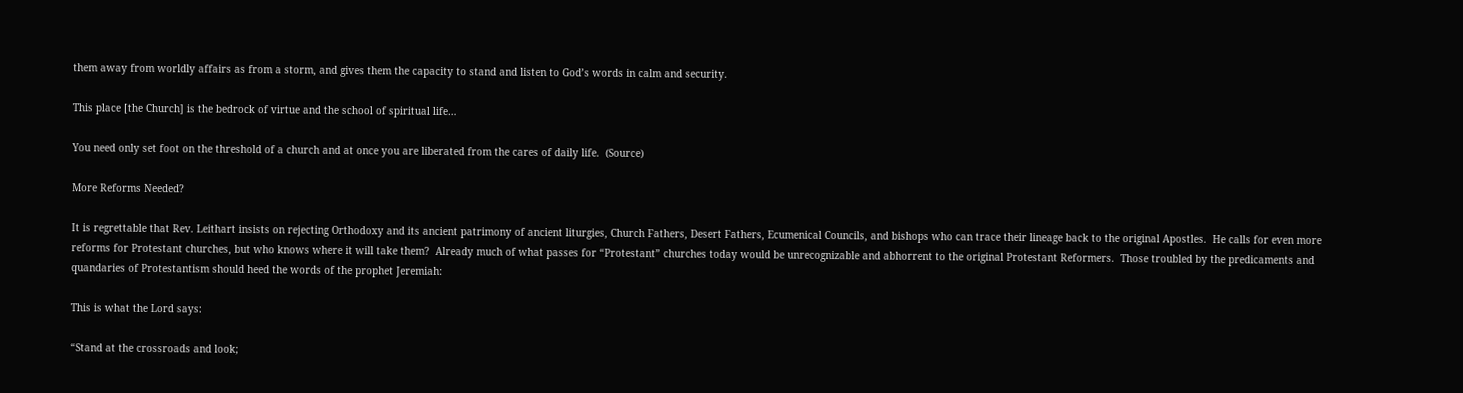them away from worldly affairs as from a storm, and gives them the capacity to stand and listen to God’s words in calm and security.

This place [the Church] is the bedrock of virtue and the school of spiritual life…

You need only set foot on the threshold of a church and at once you are liberated from the cares of daily life.  (Source)

More Reforms Needed?

It is regrettable that Rev. Leithart insists on rejecting Orthodoxy and its ancient patrimony of ancient liturgies, Church Fathers, Desert Fathers, Ecumenical Councils, and bishops who can trace their lineage back to the original Apostles.  He calls for even more reforms for Protestant churches, but who knows where it will take them?  Already much of what passes for “Protestant” churches today would be unrecognizable and abhorrent to the original Protestant Reformers.  Those troubled by the predicaments and quandaries of Protestantism should heed the words of the prophet Jeremiah:

This is what the Lord says:

“Stand at the crossroads and look;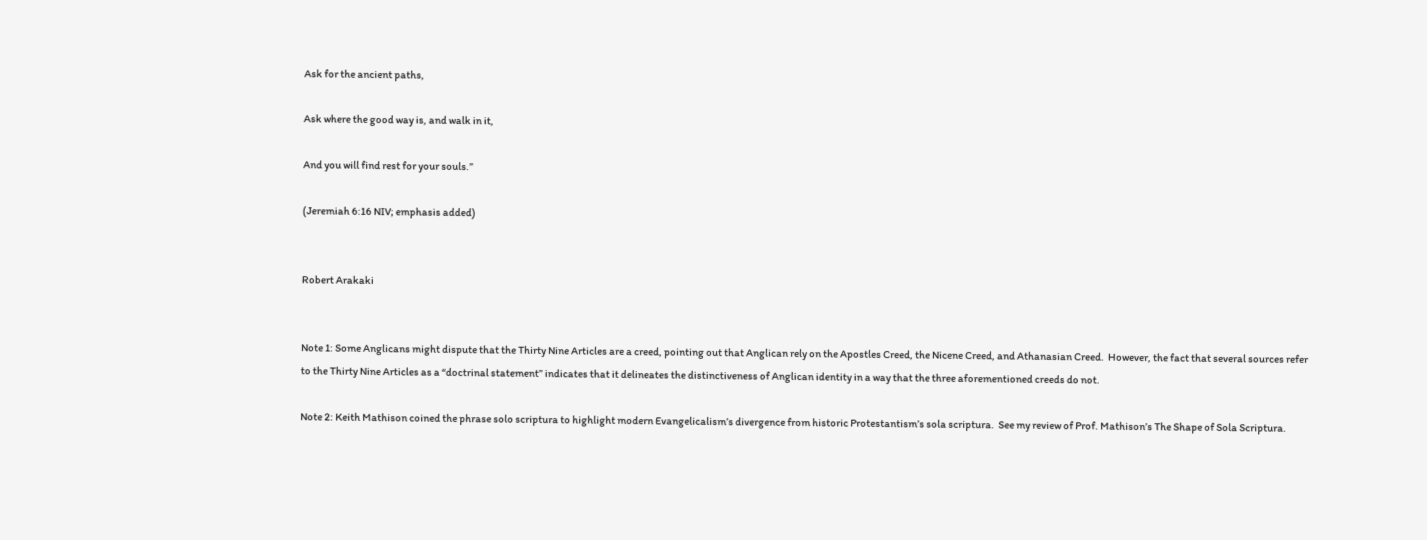Ask for the ancient paths,

Ask where the good way is, and walk in it,

And you will find rest for your souls.”

(Jeremiah 6:16 NIV; emphasis added)


Robert Arakaki


Note 1: Some Anglicans might dispute that the Thirty Nine Articles are a creed, pointing out that Anglican rely on the Apostles Creed, the Nicene Creed, and Athanasian Creed.  However, the fact that several sources refer to the Thirty Nine Articles as a “doctrinal statement” indicates that it delineates the distinctiveness of Anglican identity in a way that the three aforementioned creeds do not.

Note 2: Keith Mathison coined the phrase solo scriptura to highlight modern Evangelicalism’s divergence from historic Protestantism’s sola scriptura.  See my review of Prof. Mathison’s The Shape of Sola Scriptura.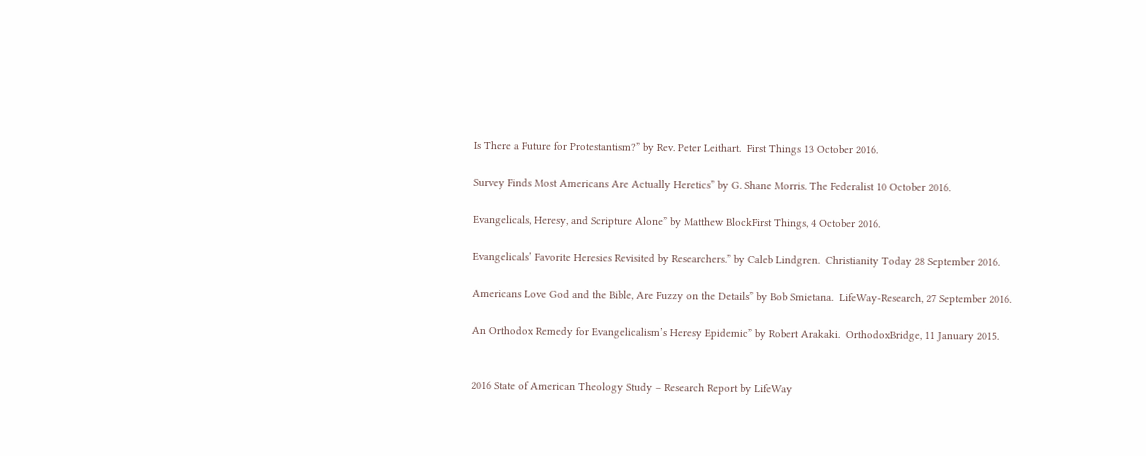Is There a Future for Protestantism?” by Rev. Peter Leithart.  First Things 13 October 2016.

Survey Finds Most Americans Are Actually Heretics” by G. Shane Morris. The Federalist 10 October 2016.

Evangelicals, Heresy, and Scripture Alone” by Matthew BlockFirst Things, 4 October 2016.

Evangelicals’ Favorite Heresies Revisited by Researchers.” by Caleb Lindgren.  Christianity Today 28 September 2016.

Americans Love God and the Bible, Are Fuzzy on the Details” by Bob Smietana.  LifeWay-Research, 27 September 2016.

An Orthodox Remedy for Evangelicalism’s Heresy Epidemic” by Robert Arakaki.  OrthodoxBridge, 11 January 2015.


2016 State of American Theology Study – Research Report by LifeWay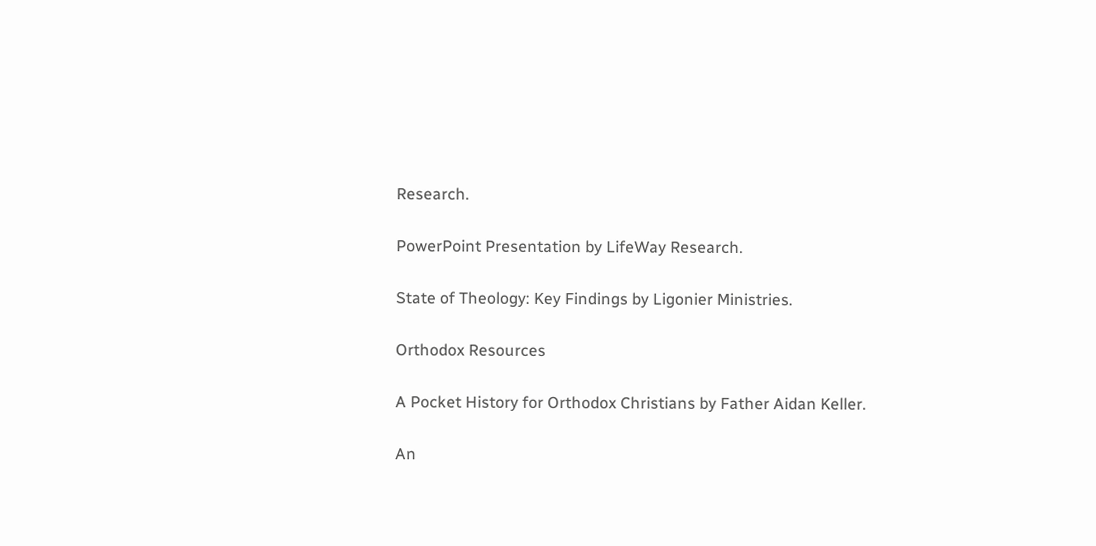Research.

PowerPoint Presentation by LifeWay Research.

State of Theology: Key Findings by Ligonier Ministries.

Orthodox Resources

A Pocket History for Orthodox Christians by Father Aidan Keller.

An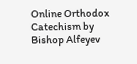Online Orthodox Catechism by Bishop Alfeyev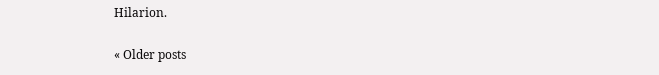Hilarion.

« Older posts